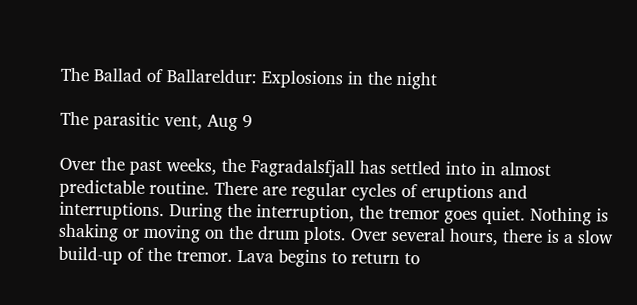The Ballad of Ballareldur: Explosions in the night

The parasitic vent, Aug 9

Over the past weeks, the Fagradalsfjall has settled into in almost predictable routine. There are regular cycles of eruptions and interruptions. During the interruption, the tremor goes quiet. Nothing is shaking or moving on the drum plots. Over several hours, there is a slow build-up of the tremor. Lava begins to return to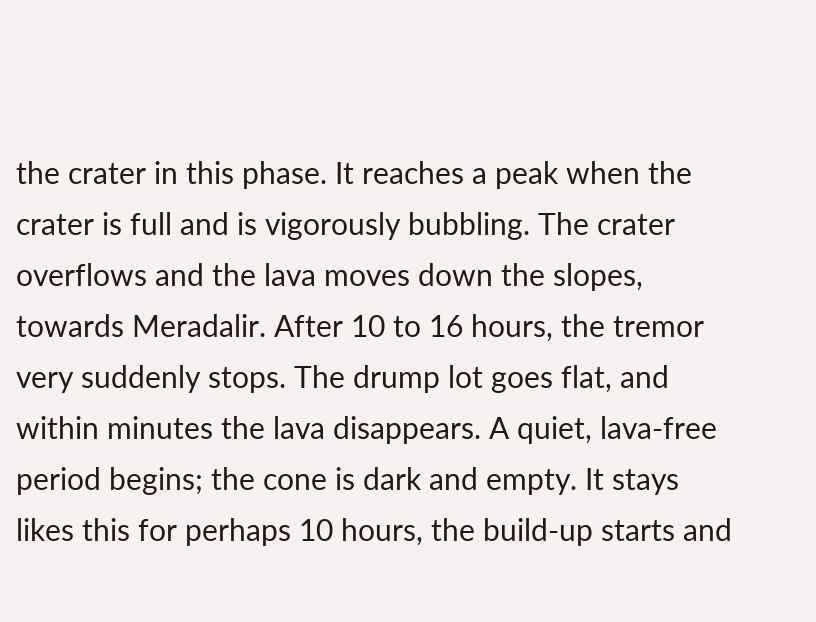the crater in this phase. It reaches a peak when the crater is full and is vigorously bubbling. The crater overflows and the lava moves down the slopes, towards Meradalir. After 10 to 16 hours, the tremor very suddenly stops. The drump lot goes flat, and within minutes the lava disappears. A quiet, lava-free period begins; the cone is dark and empty. It stays likes this for perhaps 10 hours, the build-up starts and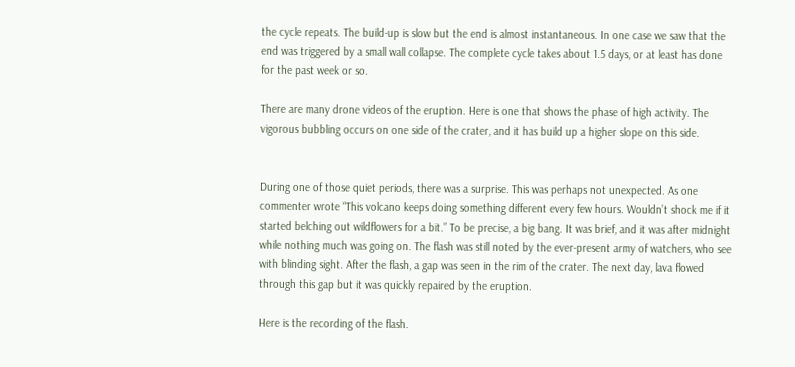the cycle repeats. The build-up is slow but the end is almost instantaneous. In one case we saw that the end was triggered by a small wall collapse. The complete cycle takes about 1.5 days, or at least has done for the past week or so.

There are many drone videos of the eruption. Here is one that shows the phase of high activity. The vigorous bubbling occurs on one side of the crater, and it has build up a higher slope on this side.


During one of those quiet periods, there was a surprise. This was perhaps not unexpected. As one commenter wrote “This volcano keeps doing something different every few hours. Wouldn’t shock me if it started belching out wildflowers for a bit.” To be precise, a big bang. It was brief, and it was after midnight while nothing much was going on. The flash was still noted by the ever-present army of watchers, who see with blinding sight. After the flash, a gap was seen in the rim of the crater. The next day, lava flowed through this gap but it was quickly repaired by the eruption.

Here is the recording of the flash.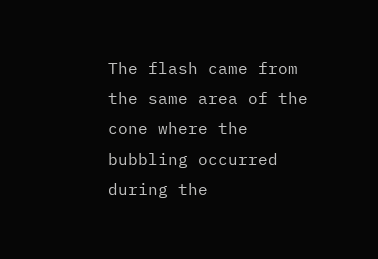The flash came from the same area of the cone where the bubbling occurred during the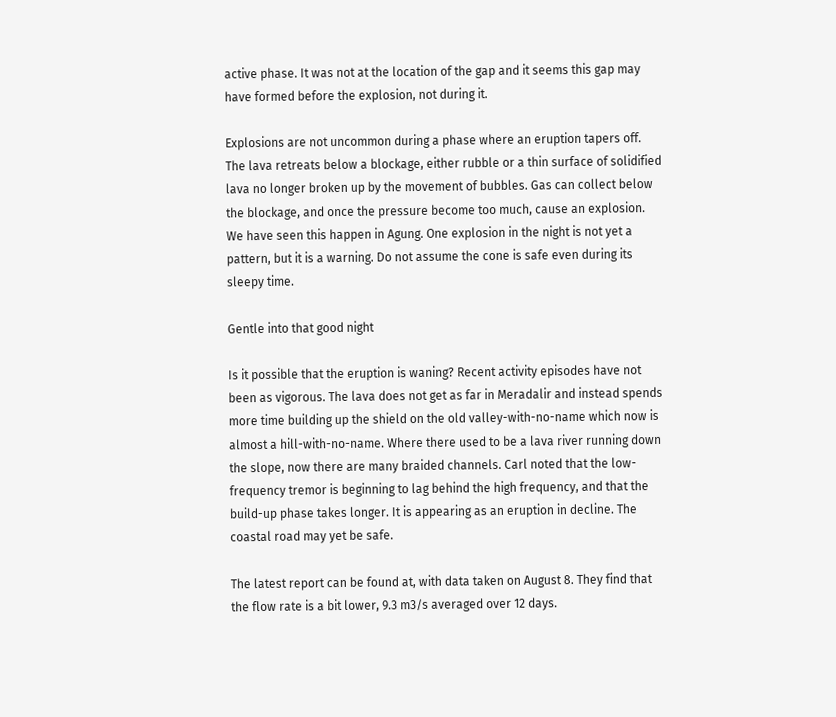active phase. It was not at the location of the gap and it seems this gap may have formed before the explosion, not during it.

Explosions are not uncommon during a phase where an eruption tapers off. The lava retreats below a blockage, either rubble or a thin surface of solidified lava no longer broken up by the movement of bubbles. Gas can collect below the blockage, and once the pressure become too much, cause an explosion. We have seen this happen in Agung. One explosion in the night is not yet a pattern, but it is a warning. Do not assume the cone is safe even during its sleepy time.

Gentle into that good night

Is it possible that the eruption is waning? Recent activity episodes have not been as vigorous. The lava does not get as far in Meradalir and instead spends more time building up the shield on the old valley-with-no-name which now is almost a hill-with-no-name. Where there used to be a lava river running down the slope, now there are many braided channels. Carl noted that the low-frequency tremor is beginning to lag behind the high frequency, and that the build-up phase takes longer. It is appearing as an eruption in decline. The coastal road may yet be safe.

The latest report can be found at, with data taken on August 8. They find that the flow rate is a bit lower, 9.3 m3/s averaged over 12 days.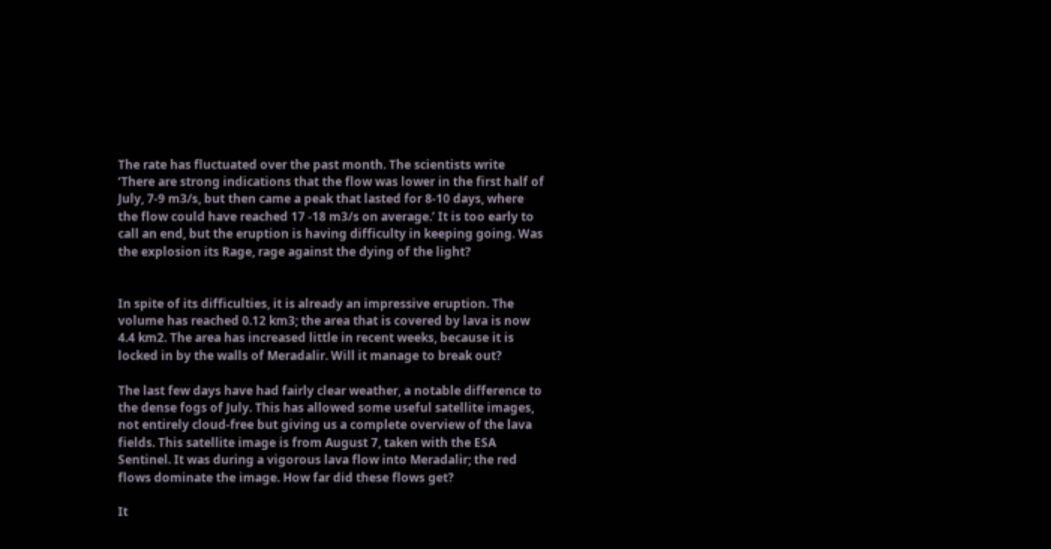The rate has fluctuated over the past month. The scientists write ‘There are strong indications that the flow was lower in the first half of July, 7-9 m3/s, but then came a peak that lasted for 8-10 days, where the flow could have reached 17 -18 m3/s on average.’ It is too early to call an end, but the eruption is having difficulty in keeping going. Was the explosion its Rage, rage against the dying of the light?


In spite of its difficulties, it is already an impressive eruption. The volume has reached 0.12 km3; the area that is covered by lava is now 4.4 km2. The area has increased little in recent weeks, because it is locked in by the walls of Meradalir. Will it manage to break out?

The last few days have had fairly clear weather, a notable difference to the dense fogs of July. This has allowed some useful satellite images, not entirely cloud-free but giving us a complete overview of the lava fields. This satellite image is from August 7, taken with the ESA Sentinel. It was during a vigorous lava flow into Meradalir; the red flows dominate the image. How far did these flows get?

It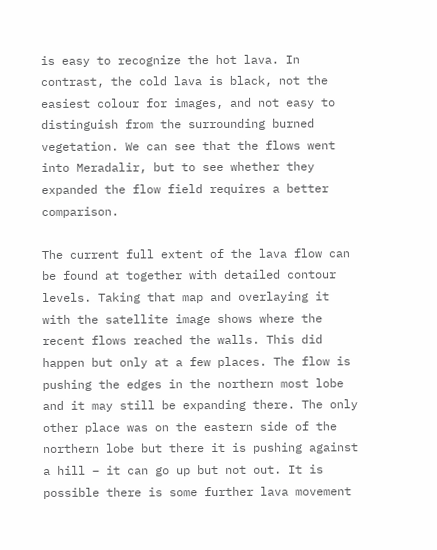is easy to recognize the hot lava. In contrast, the cold lava is black, not the easiest colour for images, and not easy to distinguish from the surrounding burned vegetation. We can see that the flows went into Meradalir, but to see whether they expanded the flow field requires a better comparison.

The current full extent of the lava flow can be found at together with detailed contour levels. Taking that map and overlaying it with the satellite image shows where the recent flows reached the walls. This did happen but only at a few places. The flow is pushing the edges in the northern most lobe and it may still be expanding there. The only other place was on the eastern side of the northern lobe but there it is pushing against a hill – it can go up but not out. It is possible there is some further lava movement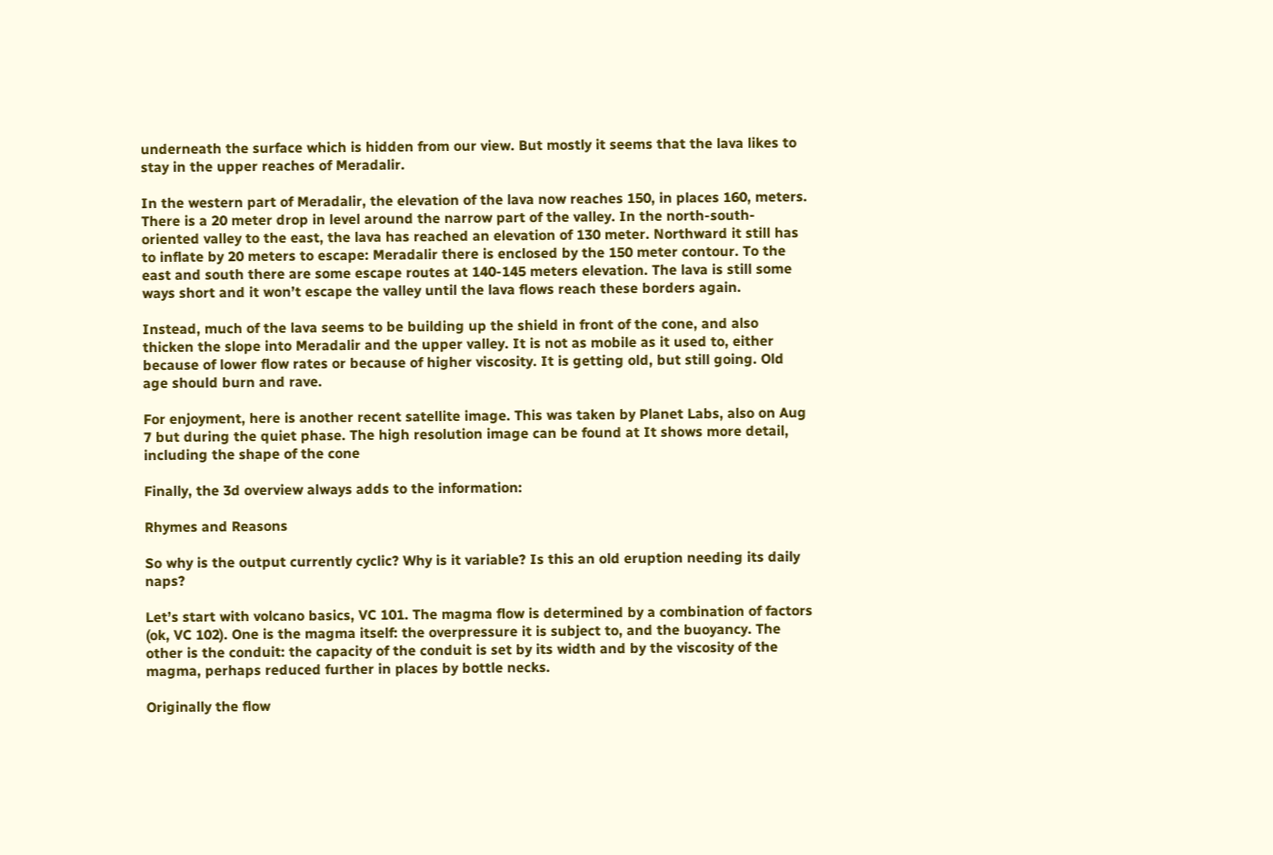underneath the surface which is hidden from our view. But mostly it seems that the lava likes to stay in the upper reaches of Meradalir.

In the western part of Meradalir, the elevation of the lava now reaches 150, in places 160, meters. There is a 20 meter drop in level around the narrow part of the valley. In the north-south-oriented valley to the east, the lava has reached an elevation of 130 meter. Northward it still has to inflate by 20 meters to escape: Meradalir there is enclosed by the 150 meter contour. To the east and south there are some escape routes at 140-145 meters elevation. The lava is still some ways short and it won’t escape the valley until the lava flows reach these borders again.

Instead, much of the lava seems to be building up the shield in front of the cone, and also thicken the slope into Meradalir and the upper valley. It is not as mobile as it used to, either because of lower flow rates or because of higher viscosity. It is getting old, but still going. Old age should burn and rave.

For enjoyment, here is another recent satellite image. This was taken by Planet Labs, also on Aug 7 but during the quiet phase. The high resolution image can be found at It shows more detail, including the shape of the cone

Finally, the 3d overview always adds to the information:

Rhymes and Reasons

So why is the output currently cyclic? Why is it variable? Is this an old eruption needing its daily naps?

Let’s start with volcano basics, VC 101. The magma flow is determined by a combination of factors (ok, VC 102). One is the magma itself: the overpressure it is subject to, and the buoyancy. The other is the conduit: the capacity of the conduit is set by its width and by the viscosity of the magma, perhaps reduced further in places by bottle necks.

Originally the flow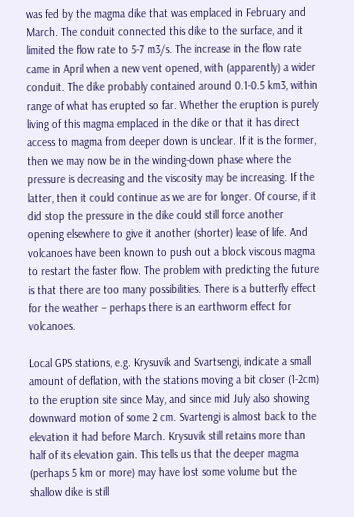was fed by the magma dike that was emplaced in February and March. The conduit connected this dike to the surface, and it limited the flow rate to 5-7 m3/s. The increase in the flow rate came in April when a new vent opened, with (apparently) a wider conduit. The dike probably contained around 0.1-0.5 km3, within range of what has erupted so far. Whether the eruption is purely living of this magma emplaced in the dike or that it has direct access to magma from deeper down is unclear. If it is the former, then we may now be in the winding-down phase where the pressure is decreasing and the viscosity may be increasing. If the latter, then it could continue as we are for longer. Of course, if it did stop the pressure in the dike could still force another opening elsewhere to give it another (shorter) lease of life. And volcanoes have been known to push out a block viscous magma to restart the faster flow. The problem with predicting the future is that there are too many possibilities. There is a butterfly effect for the weather – perhaps there is an earthworm effect for volcanoes.

Local GPS stations, e.g. Krysuvik and Svartsengi, indicate a small amount of deflation, with the stations moving a bit closer (1-2cm) to the eruption site since May, and since mid July also showing downward motion of some 2 cm. Svartengi is almost back to the elevation it had before March. Krysuvik still retains more than half of its elevation gain. This tells us that the deeper magma (perhaps 5 km or more) may have lost some volume but the shallow dike is still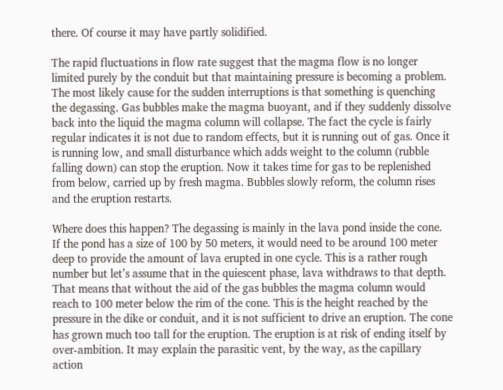there. Of course it may have partly solidified.

The rapid fluctuations in flow rate suggest that the magma flow is no longer limited purely by the conduit but that maintaining pressure is becoming a problem. The most likely cause for the sudden interruptions is that something is quenching the degassing. Gas bubbles make the magma buoyant, and if they suddenly dissolve back into the liquid the magma column will collapse. The fact the cycle is fairly regular indicates it is not due to random effects, but it is running out of gas. Once it is running low, and small disturbance which adds weight to the column (rubble falling down) can stop the eruption. Now it takes time for gas to be replenished from below, carried up by fresh magma. Bubbles slowly reform, the column rises and the eruption restarts.

Where does this happen? The degassing is mainly in the lava pond inside the cone. If the pond has a size of 100 by 50 meters, it would need to be around 100 meter deep to provide the amount of lava erupted in one cycle. This is a rather rough number but let’s assume that in the quiescent phase, lava withdraws to that depth. That means that without the aid of the gas bubbles the magma column would reach to 100 meter below the rim of the cone. This is the height reached by the pressure in the dike or conduit, and it is not sufficient to drive an eruption. The cone has grown much too tall for the eruption. The eruption is at risk of ending itself by over-ambition. It may explain the parasitic vent, by the way, as the capillary action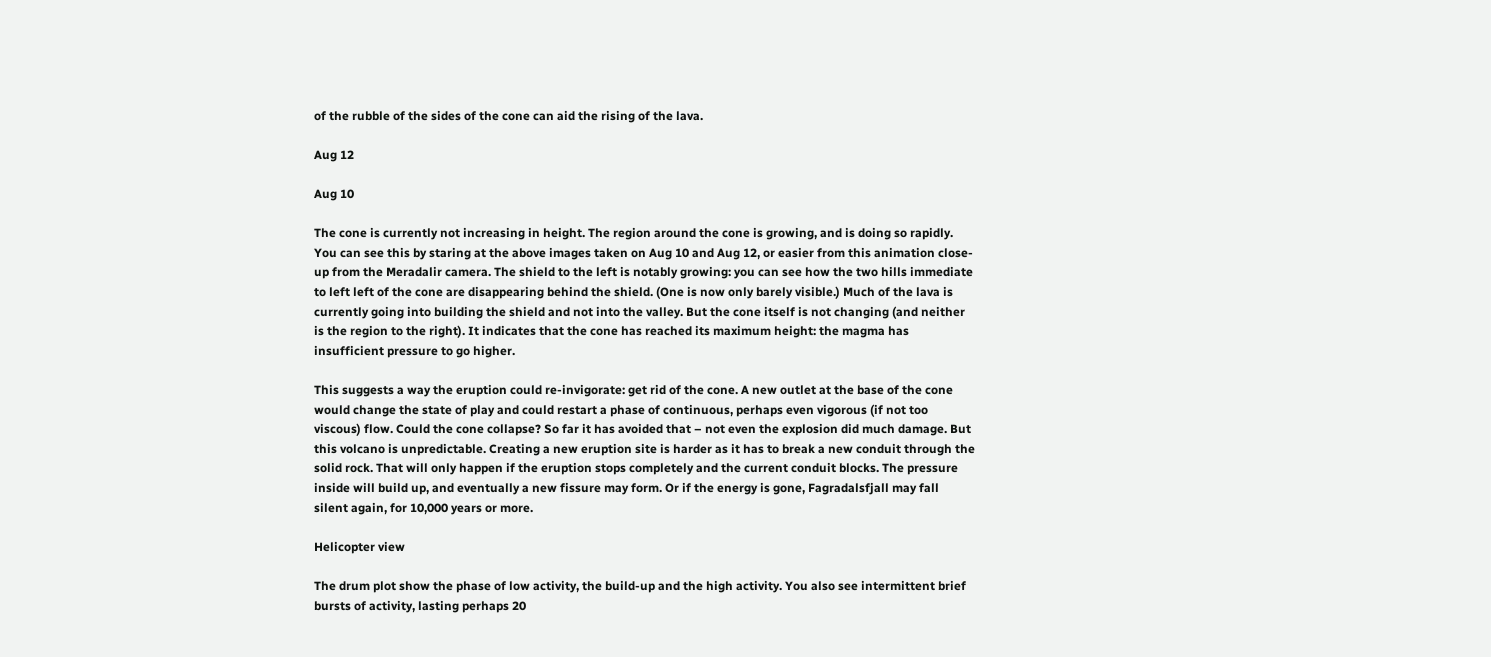of the rubble of the sides of the cone can aid the rising of the lava.

Aug 12

Aug 10

The cone is currently not increasing in height. The region around the cone is growing, and is doing so rapidly. You can see this by staring at the above images taken on Aug 10 and Aug 12, or easier from this animation close-up from the Meradalir camera. The shield to the left is notably growing: you can see how the two hills immediate to left left of the cone are disappearing behind the shield. (One is now only barely visible.) Much of the lava is currently going into building the shield and not into the valley. But the cone itself is not changing (and neither is the region to the right). It indicates that the cone has reached its maximum height: the magma has insufficient pressure to go higher.

This suggests a way the eruption could re-invigorate: get rid of the cone. A new outlet at the base of the cone would change the state of play and could restart a phase of continuous, perhaps even vigorous (if not too viscous) flow. Could the cone collapse? So far it has avoided that – not even the explosion did much damage. But this volcano is unpredictable. Creating a new eruption site is harder as it has to break a new conduit through the solid rock. That will only happen if the eruption stops completely and the current conduit blocks. The pressure inside will build up, and eventually a new fissure may form. Or if the energy is gone, Fagradalsfjall may fall silent again, for 10,000 years or more.

Helicopter view

The drum plot show the phase of low activity, the build-up and the high activity. You also see intermittent brief bursts of activity, lasting perhaps 20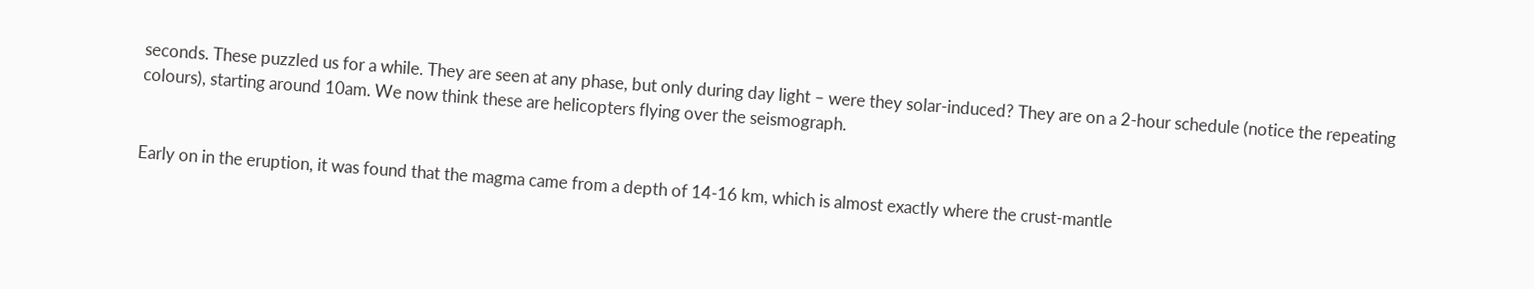seconds. These puzzled us for a while. They are seen at any phase, but only during day light – were they solar-induced? They are on a 2-hour schedule (notice the repeating colours), starting around 10am. We now think these are helicopters flying over the seismograph.


Early on in the eruption, it was found that the magma came from a depth of 14-16 km, which is almost exactly where the crust-mantle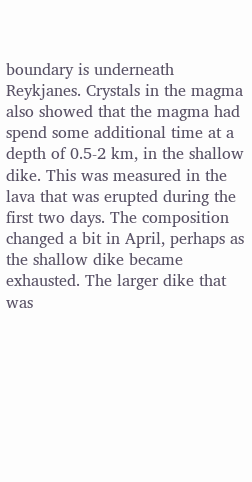boundary is underneath Reykjanes. Crystals in the magma also showed that the magma had spend some additional time at a depth of 0.5-2 km, in the shallow dike. This was measured in the lava that was erupted during the first two days. The composition changed a bit in April, perhaps as the shallow dike became exhausted. The larger dike that was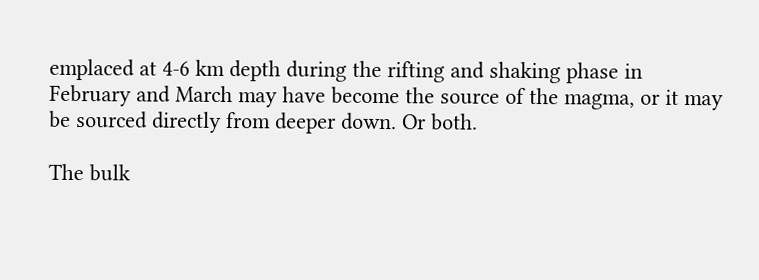emplaced at 4-6 km depth during the rifting and shaking phase in February and March may have become the source of the magma, or it may be sourced directly from deeper down. Or both.

The bulk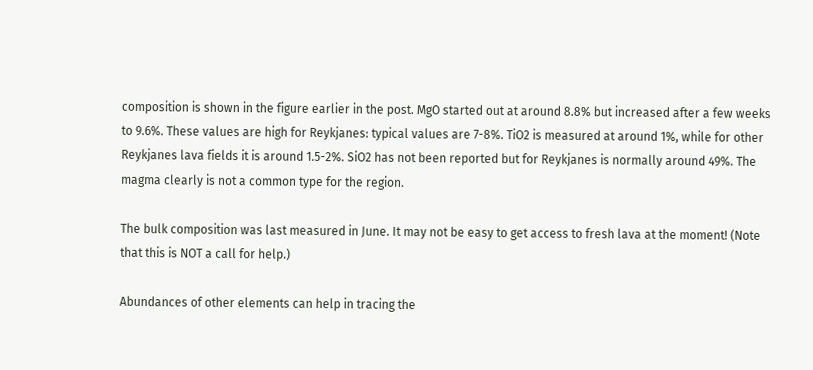composition is shown in the figure earlier in the post. MgO started out at around 8.8% but increased after a few weeks to 9.6%. These values are high for Reykjanes: typical values are 7-8%. TiO2 is measured at around 1%, while for other Reykjanes lava fields it is around 1.5-2%. SiO2 has not been reported but for Reykjanes is normally around 49%. The magma clearly is not a common type for the region.

The bulk composition was last measured in June. It may not be easy to get access to fresh lava at the moment! (Note that this is NOT a call for help.)

Abundances of other elements can help in tracing the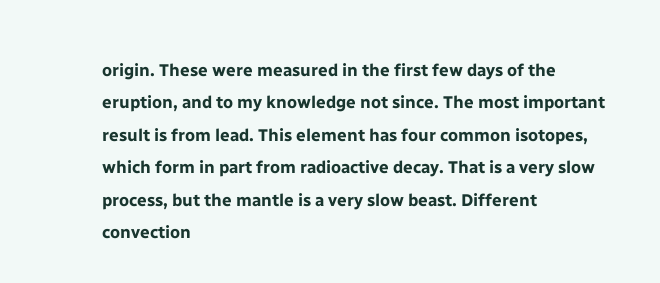origin. These were measured in the first few days of the eruption, and to my knowledge not since. The most important result is from lead. This element has four common isotopes, which form in part from radioactive decay. That is a very slow process, but the mantle is a very slow beast. Different convection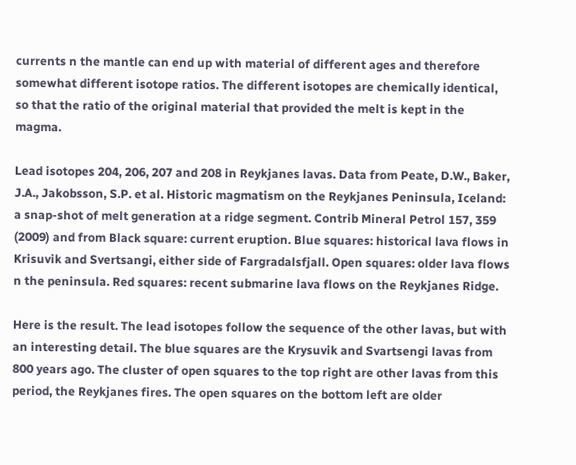currents n the mantle can end up with material of different ages and therefore somewhat different isotope ratios. The different isotopes are chemically identical, so that the ratio of the original material that provided the melt is kept in the magma.

Lead isotopes 204, 206, 207 and 208 in Reykjanes lavas. Data from Peate, D.W., Baker, J.A., Jakobsson, S.P. et al. Historic magmatism on the Reykjanes Peninsula, Iceland: a snap-shot of melt generation at a ridge segment. Contrib Mineral Petrol 157, 359 (2009) and from Black square: current eruption. Blue squares: historical lava flows in Krisuvik and Svertsangi, either side of Fargradalsfjall. Open squares: older lava flows n the peninsula. Red squares: recent submarine lava flows on the Reykjanes Ridge.

Here is the result. The lead isotopes follow the sequence of the other lavas, but with an interesting detail. The blue squares are the Krysuvik and Svartsengi lavas from 800 years ago. The cluster of open squares to the top right are other lavas from this period, the Reykjanes fires. The open squares on the bottom left are older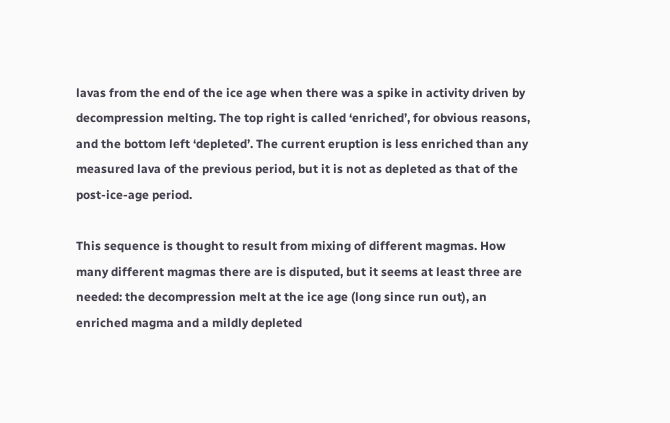lavas from the end of the ice age when there was a spike in activity driven by decompression melting. The top right is called ‘enriched’, for obvious reasons, and the bottom left ‘depleted’. The current eruption is less enriched than any measured lava of the previous period, but it is not as depleted as that of the post-ice-age period.

This sequence is thought to result from mixing of different magmas. How many different magmas there are is disputed, but it seems at least three are needed: the decompression melt at the ice age (long since run out), an enriched magma and a mildly depleted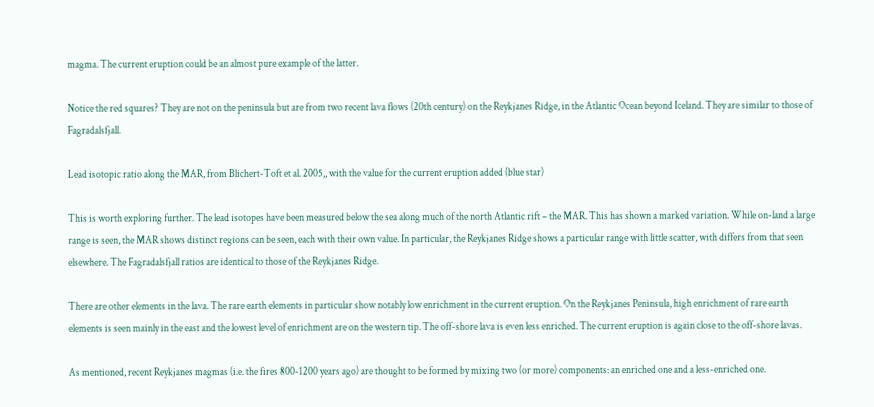magma. The current eruption could be an almost pure example of the latter.

Notice the red squares? They are not on the peninsula but are from two recent lava flows (20th century) on the Reykjanes Ridge, in the Atlantic Ocean beyond Iceland. They are similar to those of Fagradalsfjall.

Lead isotopic ratio along the MAR, from Blichert-Toft et al. 2005,, with the value for the current eruption added (blue star)

This is worth exploring further. The lead isotopes have been measured below the sea along much of the north Atlantic rift – the MAR. This has shown a marked variation. While on-land a large range is seen, the MAR shows distinct regions can be seen, each with their own value. In particular, the Reykjanes Ridge shows a particular range with little scatter, with differs from that seen elsewhere. The Fagradalsfjall ratios are identical to those of the Reykjanes Ridge.

There are other elements in the lava. The rare earth elements in particular show notably low enrichment in the current eruption. On the Reykjanes Peninsula, high enrichment of rare earth elements is seen mainly in the east and the lowest level of enrichment are on the western tip. The off-shore lava is even less enriched. The current eruption is again close to the off-shore lavas.

As mentioned, recent Reykjanes magmas (i.e. the fires 800-1200 years ago) are thought to be formed by mixing two (or more) components: an enriched one and a less-enriched one.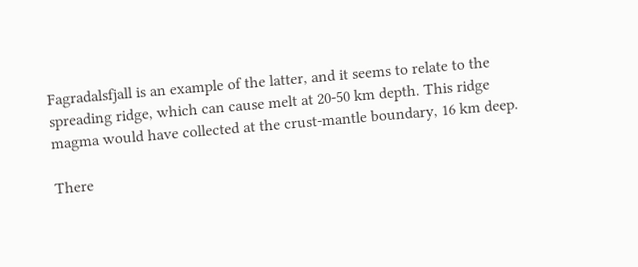Fagradalsfjall is an example of the latter, and it seems to relate to the spreading ridge, which can cause melt at 20-50 km depth. This ridge magma would have collected at the crust-mantle boundary, 16 km deep.

There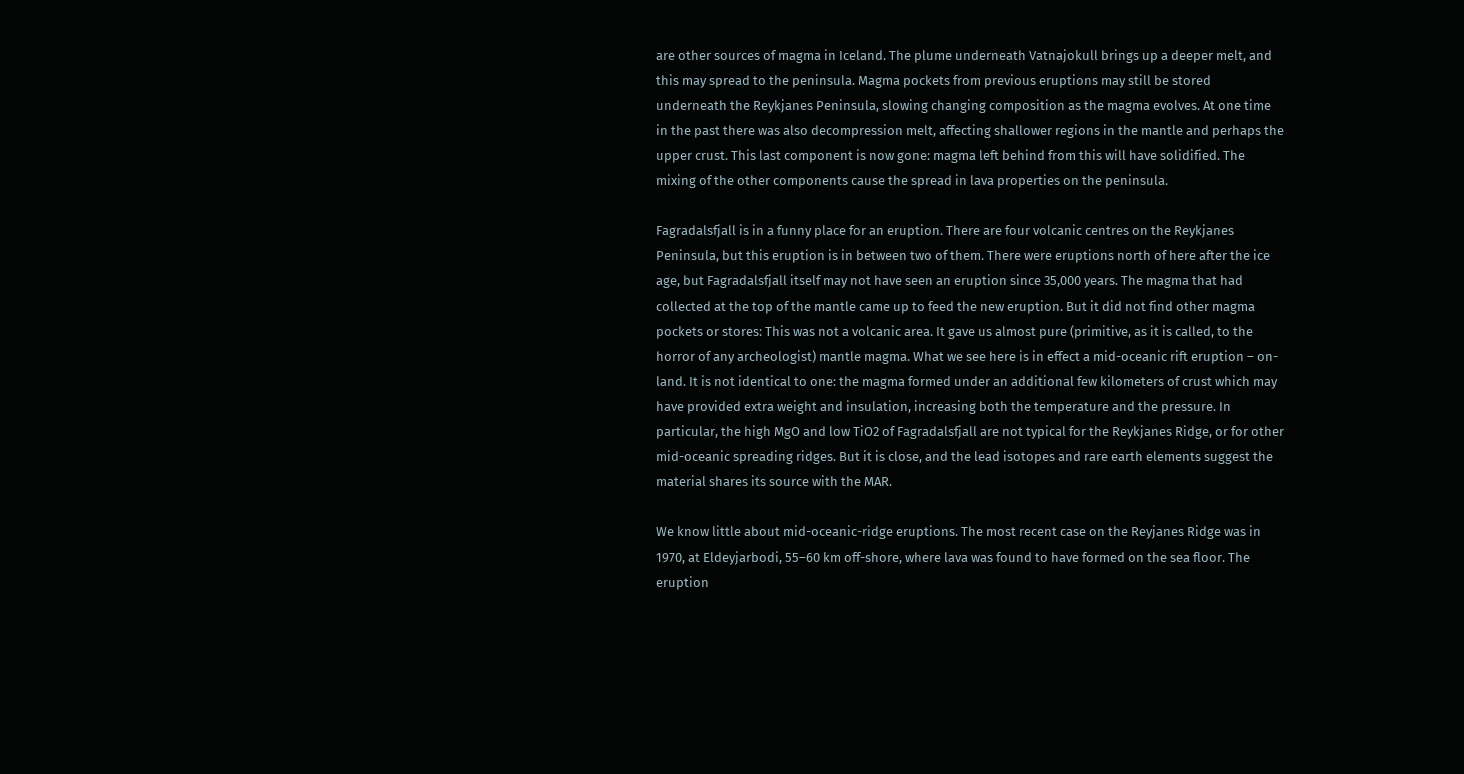are other sources of magma in Iceland. The plume underneath Vatnajokull brings up a deeper melt, and this may spread to the peninsula. Magma pockets from previous eruptions may still be stored underneath the Reykjanes Peninsula, slowing changing composition as the magma evolves. At one time in the past there was also decompression melt, affecting shallower regions in the mantle and perhaps the upper crust. This last component is now gone: magma left behind from this will have solidified. The mixing of the other components cause the spread in lava properties on the peninsula.

Fagradalsfjall is in a funny place for an eruption. There are four volcanic centres on the Reykjanes Peninsula, but this eruption is in between two of them. There were eruptions north of here after the ice age, but Fagradalsfjall itself may not have seen an eruption since 35,000 years. The magma that had collected at the top of the mantle came up to feed the new eruption. But it did not find other magma pockets or stores: This was not a volcanic area. It gave us almost pure (primitive, as it is called, to the horror of any archeologist) mantle magma. What we see here is in effect a mid-oceanic rift eruption – on-land. It is not identical to one: the magma formed under an additional few kilometers of crust which may have provided extra weight and insulation, increasing both the temperature and the pressure. In particular, the high MgO and low TiO2 of Fagradalsfjall are not typical for the Reykjanes Ridge, or for other mid-oceanic spreading ridges. But it is close, and the lead isotopes and rare earth elements suggest the material shares its source with the MAR.

We know little about mid-oceanic-ridge eruptions. The most recent case on the Reyjanes Ridge was in 1970, at Eldeyjarbodi, 55–60 km off-shore, where lava was found to have formed on the sea floor. The eruption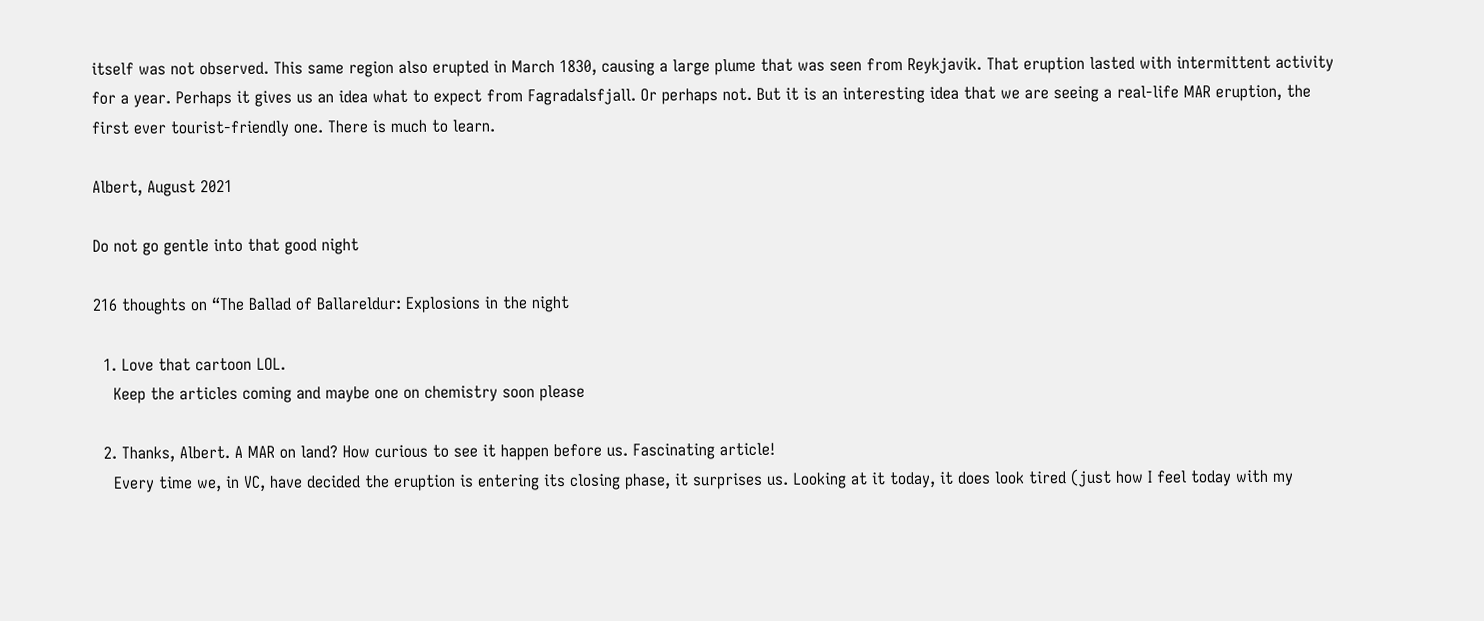itself was not observed. This same region also erupted in March 1830, causing a large plume that was seen from Reykjavik. That eruption lasted with intermittent activity for a year. Perhaps it gives us an idea what to expect from Fagradalsfjall. Or perhaps not. But it is an interesting idea that we are seeing a real-life MAR eruption, the first ever tourist-friendly one. There is much to learn.

Albert, August 2021

Do not go gentle into that good night

216 thoughts on “The Ballad of Ballareldur: Explosions in the night

  1. Love that cartoon LOL.
    Keep the articles coming and maybe one on chemistry soon please

  2. Thanks, Albert. A MAR on land? How curious to see it happen before us. Fascinating article!
    Every time we, in VC, have decided the eruption is entering its closing phase, it surprises us. Looking at it today, it does look tired (just how I feel today with my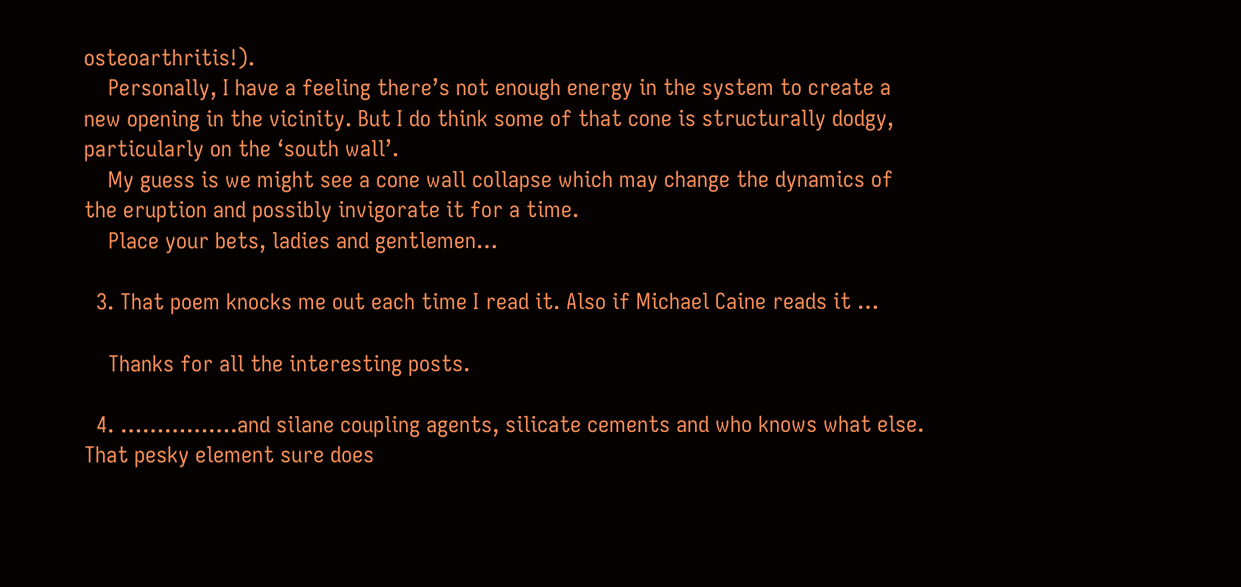osteoarthritis!).
    Personally, I have a feeling there’s not enough energy in the system to create a new opening in the vicinity. But I do think some of that cone is structurally dodgy, particularly on the ‘south wall’.
    My guess is we might see a cone wall collapse which may change the dynamics of the eruption and possibly invigorate it for a time.
    Place your bets, ladies and gentlemen…

  3. That poem knocks me out each time I read it. Also if Michael Caine reads it …

    Thanks for all the interesting posts.

  4. …………….and silane coupling agents, silicate cements and who knows what else. That pesky element sure does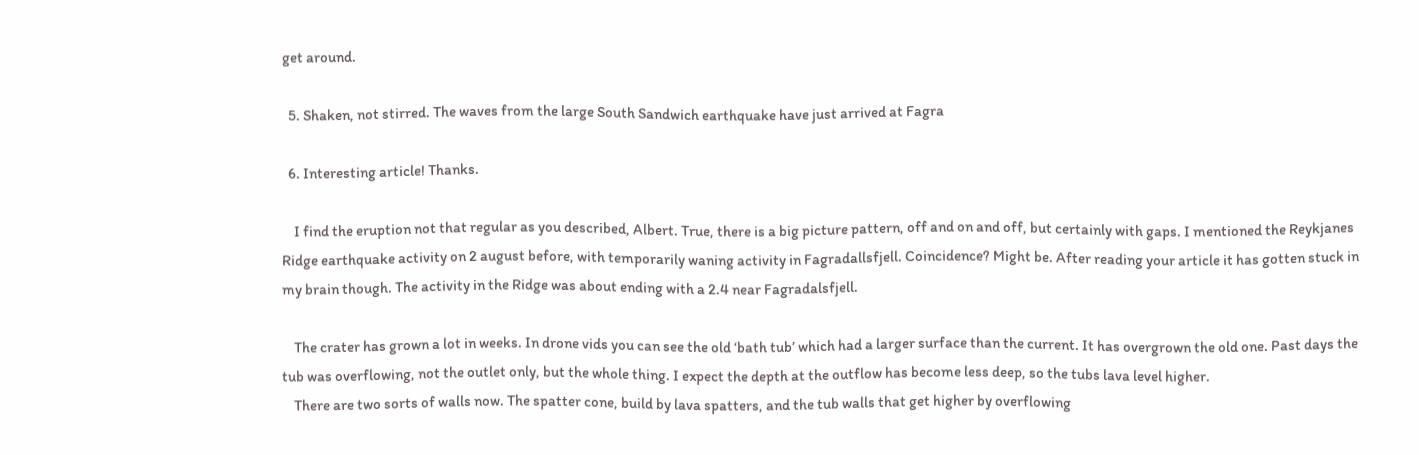get around.

  5. Shaken, not stirred. The waves from the large South Sandwich earthquake have just arrived at Fagra

  6. Interesting article! Thanks.

    I find the eruption not that regular as you described, Albert. True, there is a big picture pattern, off and on and off, but certainly with gaps. I mentioned the Reykjanes Ridge earthquake activity on 2 august before, with temporarily waning activity in Fagradallsfjell. Coincidence? Might be. After reading your article it has gotten stuck in my brain though. The activity in the Ridge was about ending with a 2.4 near Fagradalsfjell.

    The crater has grown a lot in weeks. In drone vids you can see the old ‘bath tub’ which had a larger surface than the current. It has overgrown the old one. Past days the tub was overflowing, not the outlet only, but the whole thing. I expect the depth at the outflow has become less deep, so the tubs lava level higher.
    There are two sorts of walls now. The spatter cone, build by lava spatters, and the tub walls that get higher by overflowing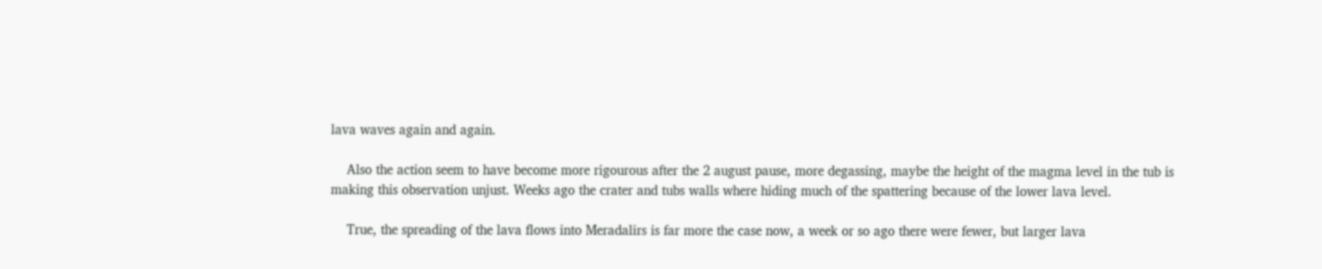lava waves again and again.

    Also the action seem to have become more rigourous after the 2 august pause, more degassing, maybe the height of the magma level in the tub is making this observation unjust. Weeks ago the crater and tubs walls where hiding much of the spattering because of the lower lava level.

    True, the spreading of the lava flows into Meradalirs is far more the case now, a week or so ago there were fewer, but larger lava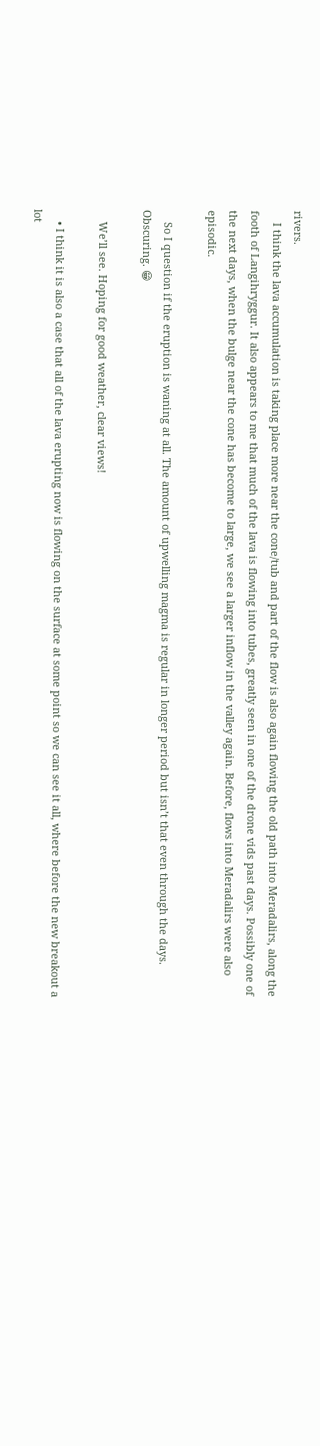rivers.
    I think the lava accumulation is taking place more near the cone/tub and part of the flow is also again flowing the old path into Meradalirs, along the footh of Langihryggur. It also appears to me that much of the lava is flowing into tubes, greatly seen in one of the drone vids past days. Possibly one of the next days, when the bulge near the cone has become to large, we see a larger inflow in the valley again. Before, flows into Meradalirs were also episodic.

    So I question if the eruption is waning at all. The amount of upwelling magma is regular in longer period but isn’t that even through the days. Obscuring. 😁

    We’ll see. Hoping for good weather, clear views!

    • I think it is also a case that all of the lava erupting now is flowing on the surface at some point so we can see it all, where before the new breakout a lot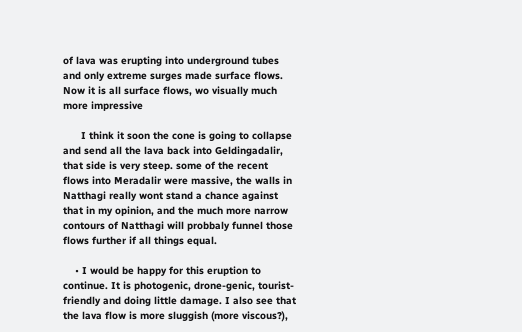of lava was erupting into underground tubes and only extreme surges made surface flows. Now it is all surface flows, wo visually much more impressive

      I think it soon the cone is going to collapse and send all the lava back into Geldingadalir, that side is very steep. some of the recent flows into Meradalir were massive, the walls in Natthagi really wont stand a chance against that in my opinion, and the much more narrow contours of Natthagi will probbaly funnel those flows further if all things equal.

    • I would be happy for this eruption to continue. It is photogenic, drone-genic, tourist-friendly and doing little damage. I also see that the lava flow is more sluggish (more viscous?),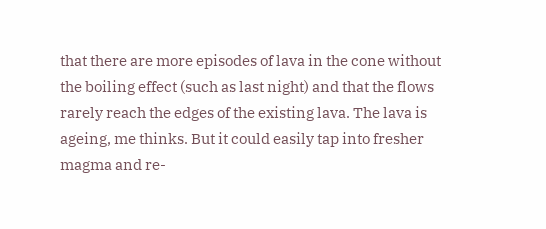that there are more episodes of lava in the cone without the boiling effect (such as last night) and that the flows rarely reach the edges of the existing lava. The lava is ageing, me thinks. But it could easily tap into fresher magma and re-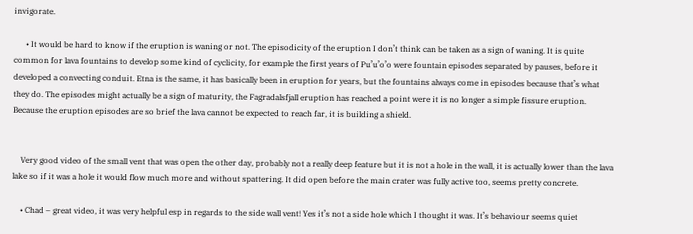invigorate.

      • It would be hard to know if the eruption is waning or not. The episodicity of the eruption I don’t think can be taken as a sign of waning. It is quite common for lava fountains to develop some kind of cyclicity, for example the first years of Pu’u’o’o were fountain episodes separated by pauses, before it developed a convecting conduit. Etna is the same, it has basically been in eruption for years, but the fountains always come in episodes because that’s what they do. The episodes might actually be a sign of maturity, the Fagradalsfjall eruption has reached a point were it is no longer a simple fissure eruption. Because the eruption episodes are so brief the lava cannot be expected to reach far, it is building a shield.


    Very good video of the small vent that was open the other day, probably not a really deep feature but it is not a hole in the wall, it is actually lower than the lava lake so if it was a hole it would flow much more and without spattering. It did open before the main crater was fully active too, seems pretty concrete.

    • Chad – great video, it was very helpful esp in regards to the side wall vent! Yes it’s not a side hole which I thought it was. It’s behaviour seems quiet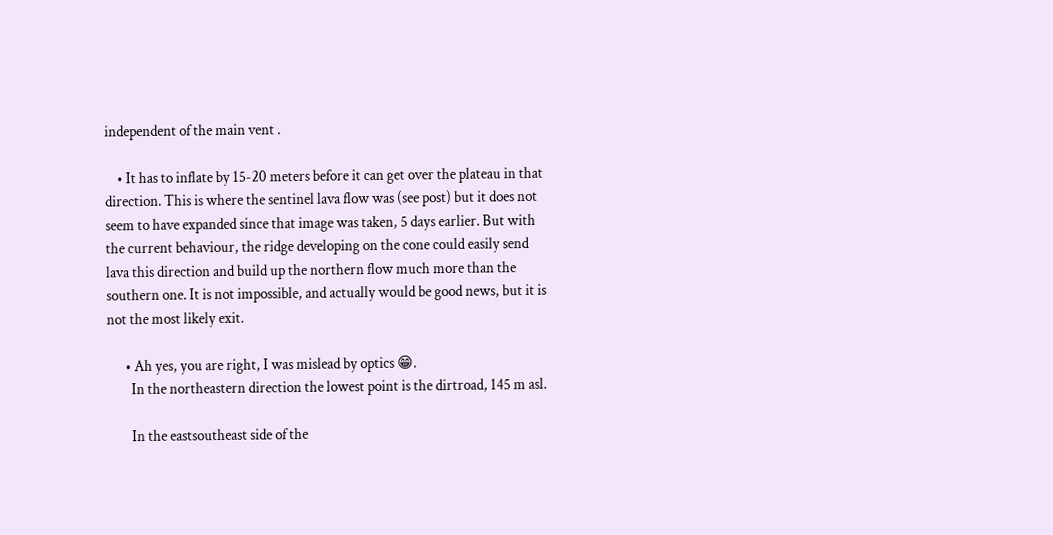independent of the main vent .

    • It has to inflate by 15-20 meters before it can get over the plateau in that direction. This is where the sentinel lava flow was (see post) but it does not seem to have expanded since that image was taken, 5 days earlier. But with the current behaviour, the ridge developing on the cone could easily send lava this direction and build up the northern flow much more than the southern one. It is not impossible, and actually would be good news, but it is not the most likely exit.

      • Ah yes, you are right, I was mislead by optics 😁.
        In the northeastern direction the lowest point is the dirtroad, 145 m asl.

        In the eastsoutheast side of the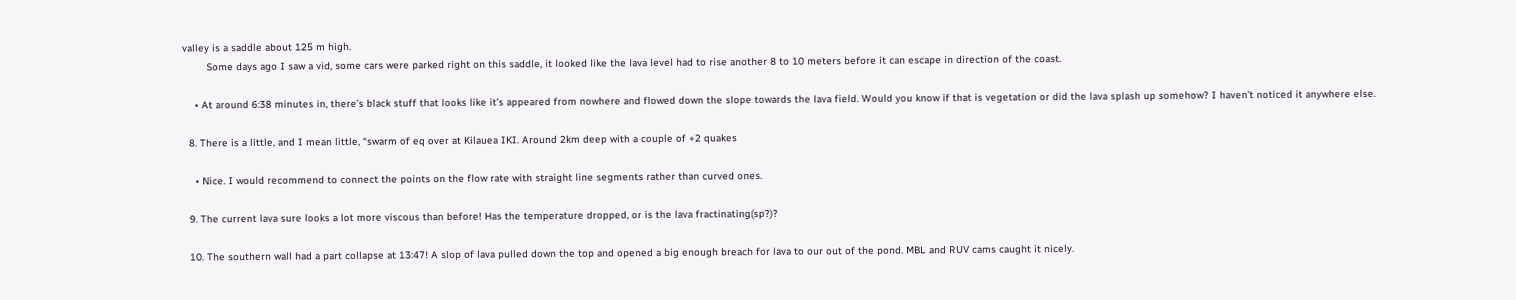valley is a saddle about 125 m high.
        Some days ago I saw a vid, some cars were parked right on this saddle, it looked like the lava level had to rise another 8 to 10 meters before it can escape in direction of the coast.

    • At around 6:38 minutes in, there’s black stuff that looks like it’s appeared from nowhere and flowed down the slope towards the lava field. Would you know if that is vegetation or did the lava splash up somehow? I haven’t noticed it anywhere else.

  8. There is a little, and I mean little, “swarm of eq over at Kilauea IKI. Around 2km deep with a couple of +2 quakes

    • Nice. I would recommend to connect the points on the flow rate with straight line segments rather than curved ones.

  9. The current lava sure looks a lot more viscous than before! Has the temperature dropped, or is the lava fractinating(sp?)?

  10. The southern wall had a part collapse at 13:47! A slop of lava pulled down the top and opened a big enough breach for lava to our out of the pond. MBL and RUV cams caught it nicely.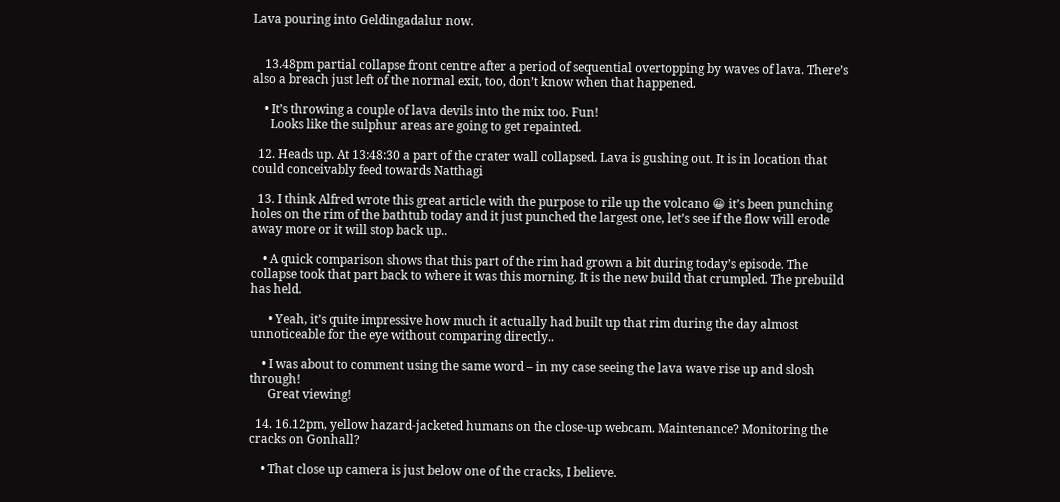Lava pouring into Geldingadalur now.


    13.48pm partial collapse front centre after a period of sequential overtopping by waves of lava. There’s also a breach just left of the normal exit, too, don’t know when that happened.

    • It’s throwing a couple of lava devils into the mix too. Fun!
      Looks like the sulphur areas are going to get repainted.

  12. Heads up. At 13:48:30 a part of the crater wall collapsed. Lava is gushing out. It is in location that could conceivably feed towards Natthagi

  13. I think Alfred wrote this great article with the purpose to rile up the volcano 😀 it’s been punching holes on the rim of the bathtub today and it just punched the largest one, let’s see if the flow will erode away more or it will stop back up..

    • A quick comparison shows that this part of the rim had grown a bit during today’s episode. The collapse took that part back to where it was this morning. It is the new build that crumpled. The prebuild has held.

      • Yeah, it’s quite impressive how much it actually had built up that rim during the day almost unnoticeable for the eye without comparing directly..

    • I was about to comment using the same word – in my case seeing the lava wave rise up and slosh through!
      Great viewing!

  14. 16.12pm, yellow hazard-jacketed humans on the close-up webcam. Maintenance? Monitoring the cracks on Gonhall?

    • That close up camera is just below one of the cracks, I believe.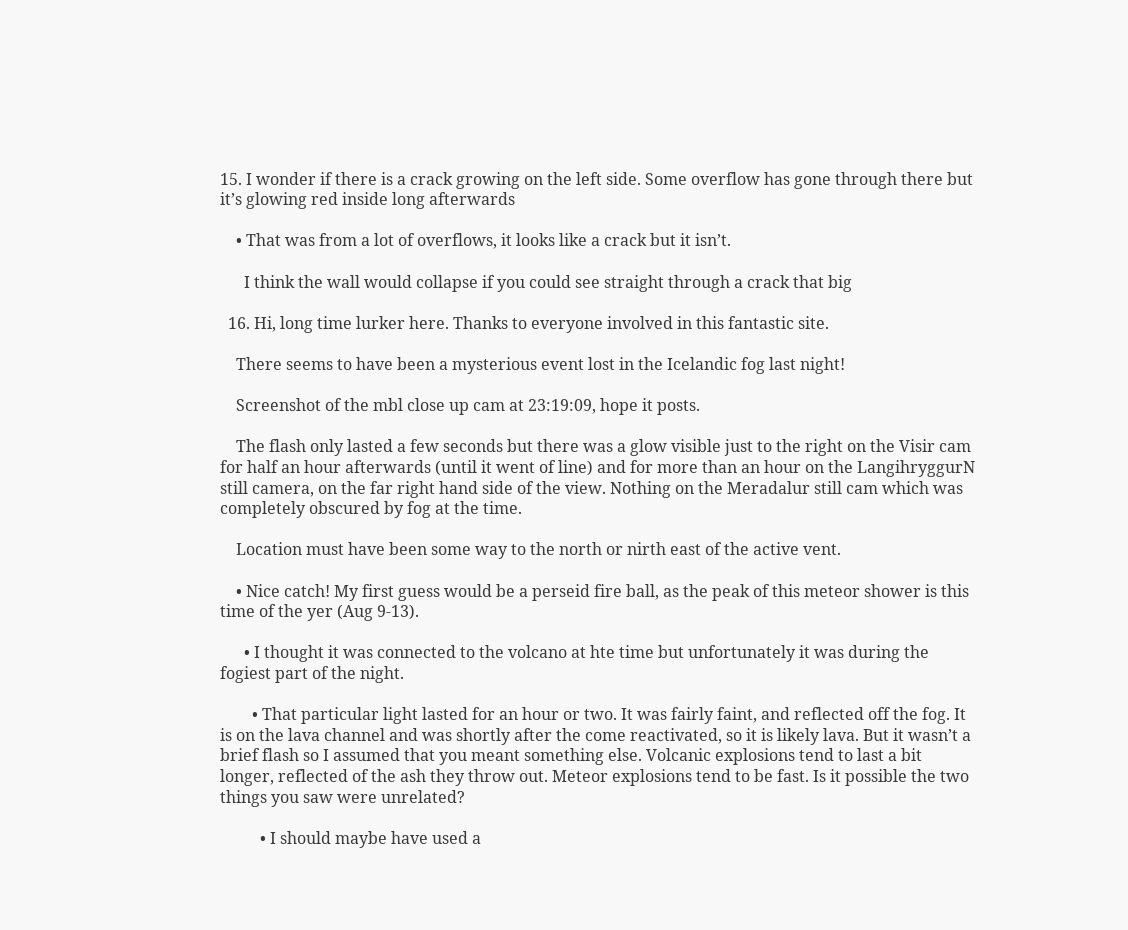15. I wonder if there is a crack growing on the left side. Some overflow has gone through there but it’s glowing red inside long afterwards

    • That was from a lot of overflows, it looks like a crack but it isn’t.

      I think the wall would collapse if you could see straight through a crack that big

  16. Hi, long time lurker here. Thanks to everyone involved in this fantastic site.

    There seems to have been a mysterious event lost in the Icelandic fog last night!

    Screenshot of the mbl close up cam at 23:19:09, hope it posts.

    The flash only lasted a few seconds but there was a glow visible just to the right on the Visir cam for half an hour afterwards (until it went of line) and for more than an hour on the LangihryggurN still camera, on the far right hand side of the view. Nothing on the Meradalur still cam which was completely obscured by fog at the time.

    Location must have been some way to the north or nirth east of the active vent.

    • Nice catch! My first guess would be a perseid fire ball, as the peak of this meteor shower is this time of the yer (Aug 9-13).

      • I thought it was connected to the volcano at hte time but unfortunately it was during the fogiest part of the night.

        • That particular light lasted for an hour or two. It was fairly faint, and reflected off the fog. It is on the lava channel and was shortly after the come reactivated, so it is likely lava. But it wasn’t a brief flash so I assumed that you meant something else. Volcanic explosions tend to last a bit longer, reflected of the ash they throw out. Meteor explosions tend to be fast. Is it possible the two things you saw were unrelated?

          • I should maybe have used a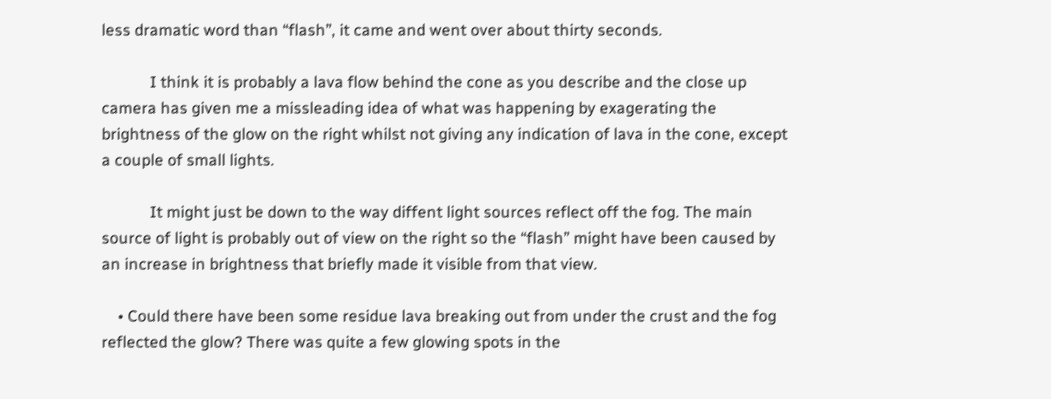less dramatic word than “flash”, it came and went over about thirty seconds.

            I think it is probably a lava flow behind the cone as you describe and the close up camera has given me a missleading idea of what was happening by exagerating the brightness of the glow on the right whilst not giving any indication of lava in the cone, except a couple of small lights.

            It might just be down to the way diffent light sources reflect off the fog. The main source of light is probably out of view on the right so the “flash” might have been caused by an increase in brightness that briefly made it visible from that view.

    • Could there have been some residue lava breaking out from under the crust and the fog reflected the glow? There was quite a few glowing spots in the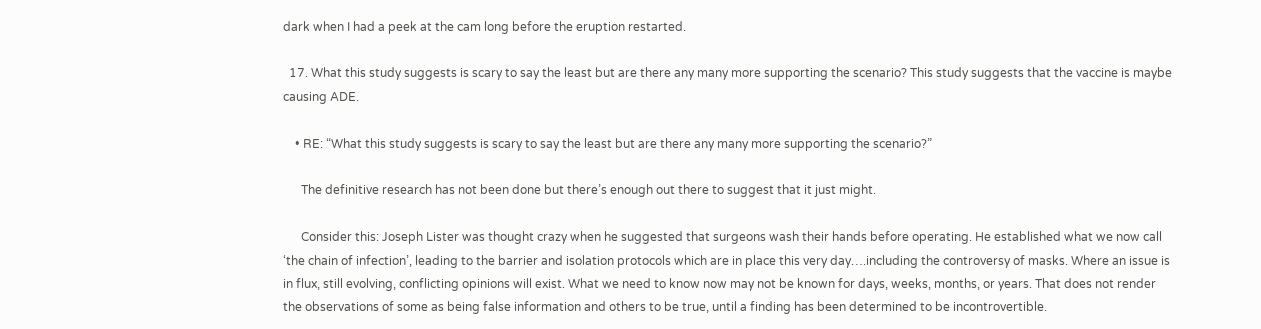dark when I had a peek at the cam long before the eruption restarted.

  17. What this study suggests is scary to say the least but are there any many more supporting the scenario? This study suggests that the vaccine is maybe causing ADE.

    • RE: “What this study suggests is scary to say the least but are there any many more supporting the scenario?”

      The definitive research has not been done but there’s enough out there to suggest that it just might.

      Consider this: Joseph Lister was thought crazy when he suggested that surgeons wash their hands before operating. He established what we now call ‘the chain of infection’, leading to the barrier and isolation protocols which are in place this very day….including the controversy of masks. Where an issue is in flux, still evolving, conflicting opinions will exist. What we need to know now may not be known for days, weeks, months, or years. That does not render the observations of some as being false information and others to be true, until a finding has been determined to be incontrovertible.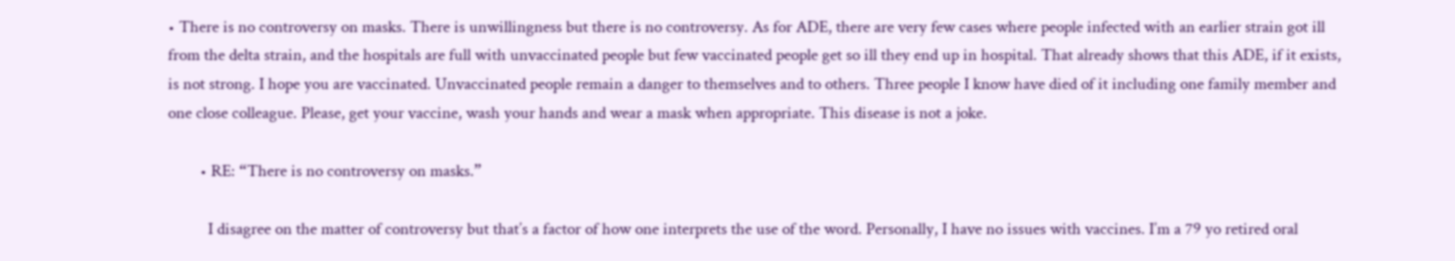• There is no controversy on masks. There is unwillingness but there is no controversy. As for ADE, there are very few cases where people infected with an earlier strain got ill from the delta strain, and the hospitals are full with unvaccinated people but few vaccinated people get so ill they end up in hospital. That already shows that this ADE, if it exists, is not strong. I hope you are vaccinated. Unvaccinated people remain a danger to themselves and to others. Three people I know have died of it including one family member and one close colleague. Please, get your vaccine, wash your hands and wear a mask when appropriate. This disease is not a joke.

        • RE: “There is no controversy on masks.”

          I disagree on the matter of controversy but that’s a factor of how one interprets the use of the word. Personally, I have no issues with vaccines. I’m a 79 yo retired oral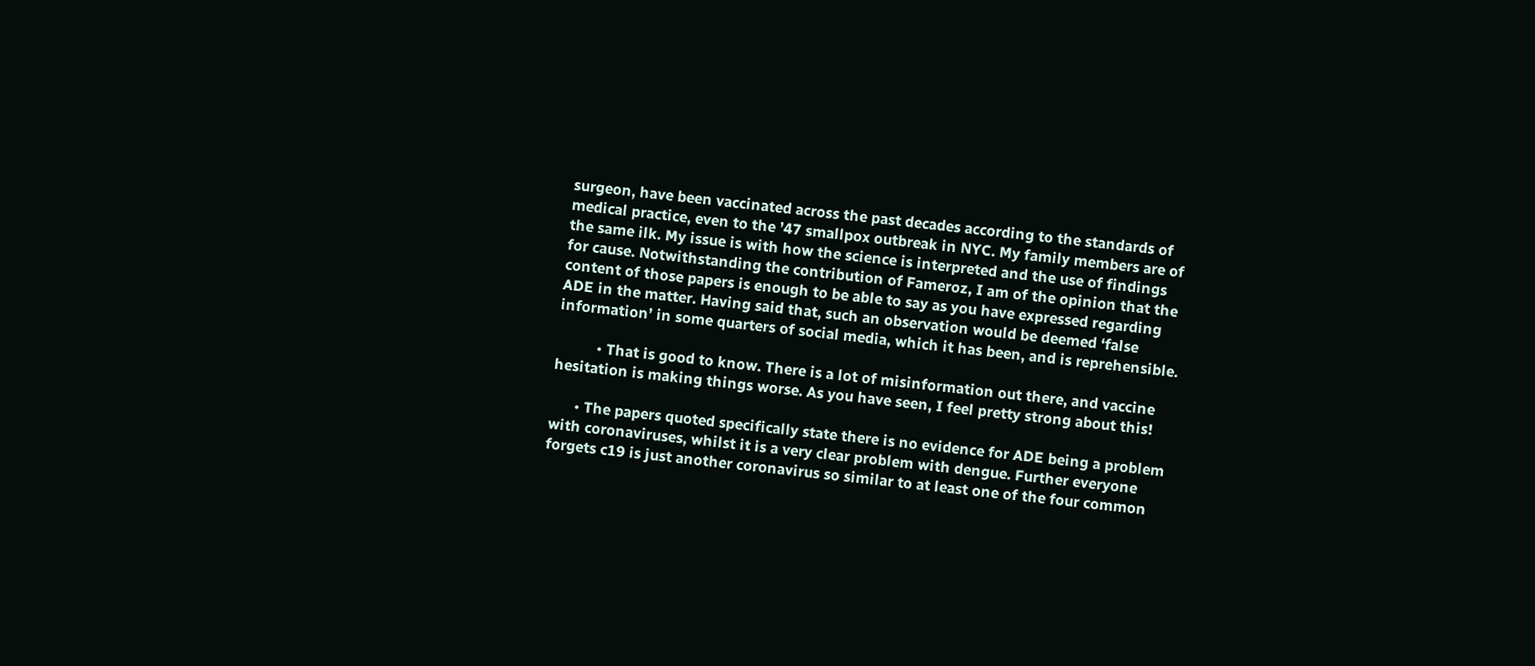surgeon, have been vaccinated across the past decades according to the standards of medical practice, even to the ’47 smallpox outbreak in NYC. My family members are of the same ilk. My issue is with how the science is interpreted and the use of findings for cause. Notwithstanding the contribution of Fameroz, I am of the opinion that the content of those papers is enough to be able to say as you have expressed regarding ADE in the matter. Having said that, such an observation would be deemed ‘false information’ in some quarters of social media, which it has been, and is reprehensible.

          • That is good to know. There is a lot of misinformation out there, and vaccine hesitation is making things worse. As you have seen, I feel pretty strong about this!

      • The papers quoted specifically state there is no evidence for ADE being a problem with coronaviruses, whilst it is a very clear problem with dengue. Further everyone forgets c19 is just another coronavirus so similar to at least one of the four common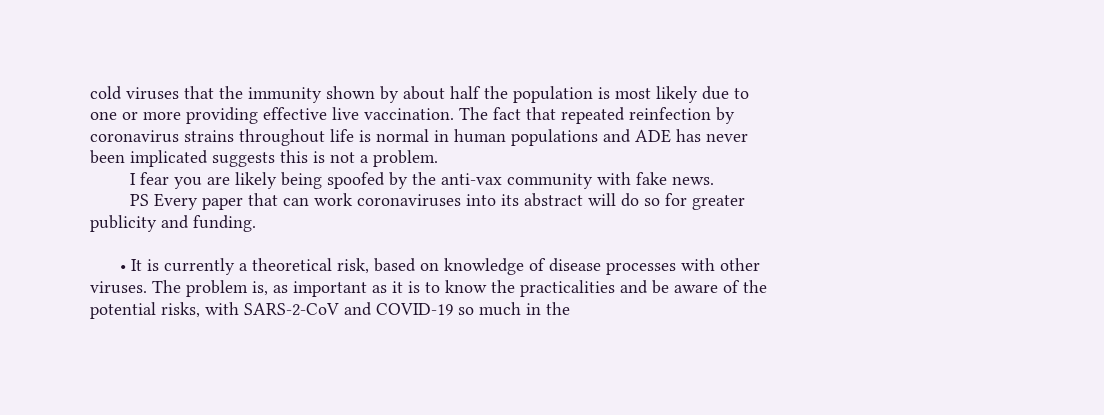cold viruses that the immunity shown by about half the population is most likely due to one or more providing effective live vaccination. The fact that repeated reinfection by coronavirus strains throughout life is normal in human populations and ADE has never been implicated suggests this is not a problem.
        I fear you are likely being spoofed by the anti-vax community with fake news.
        PS Every paper that can work coronaviruses into its abstract will do so for greater publicity and funding.

      • It is currently a theoretical risk, based on knowledge of disease processes with other viruses. The problem is, as important as it is to know the practicalities and be aware of the potential risks, with SARS-2-CoV and COVID-19 so much in the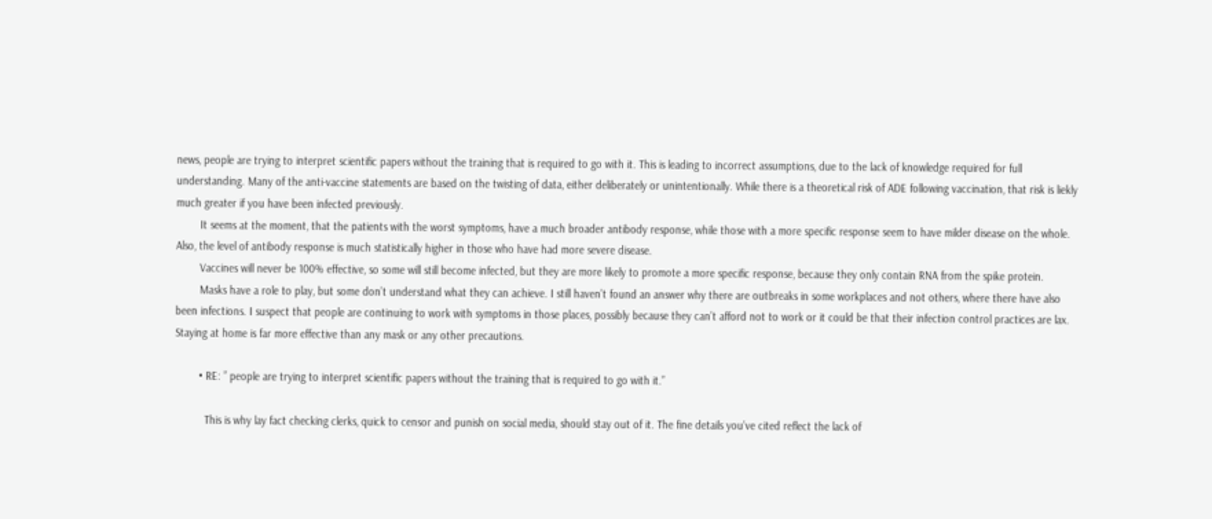news, people are trying to interpret scientific papers without the training that is required to go with it. This is leading to incorrect assumptions, due to the lack of knowledge required for full understanding. Many of the anti-vaccine statements are based on the twisting of data, either deliberately or unintentionally. While there is a theoretical risk of ADE following vaccination, that risk is liekly much greater if you have been infected previously.
        It seems at the moment, that the patients with the worst symptoms, have a much broader antibody response, while those with a more specific response seem to have milder disease on the whole. Also, the level of antibody response is much statistically higher in those who have had more severe disease.
        Vaccines will never be 100% effective, so some will still become infected, but they are more likely to promote a more specific response, because they only contain RNA from the spike protein.
        Masks have a role to play, but some don’t understand what they can achieve. I still haven’t found an answer why there are outbreaks in some workplaces and not others, where there have also been infections. I suspect that people are continuing to work with symptoms in those places, possibly because they can’t afford not to work or it could be that their infection control practices are lax. Staying at home is far more effective than any mask or any other precautions.

        • RE: ” people are trying to interpret scientific papers without the training that is required to go with it.”

          This is why lay fact checking clerks, quick to censor and punish on social media, should stay out of it. The fine details you’ve cited reflect the lack of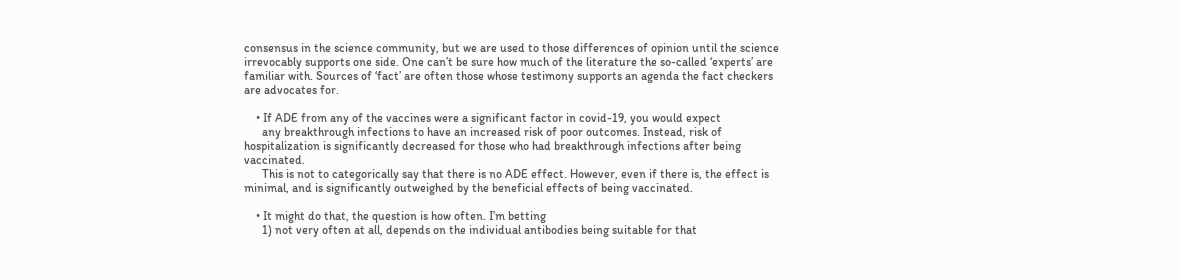consensus in the science community, but we are used to those differences of opinion until the science irrevocably supports one side. One can’t be sure how much of the literature the so-called ‘experts’ are familiar with. Sources of ‘fact’ are often those whose testimony supports an agenda the fact checkers are advocates for.

    • If ADE from any of the vaccines were a significant factor in covid-19, you would expect
      any breakthrough infections to have an increased risk of poor outcomes. Instead, risk of hospitalization is significantly decreased for those who had breakthrough infections after being vaccinated.
      This is not to categorically say that there is no ADE effect. However, even if there is, the effect is minimal, and is significantly outweighed by the beneficial effects of being vaccinated.

    • It might do that, the question is how often. I’m betting
      1) not very often at all, depends on the individual antibodies being suitable for that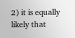2) it is equally likely that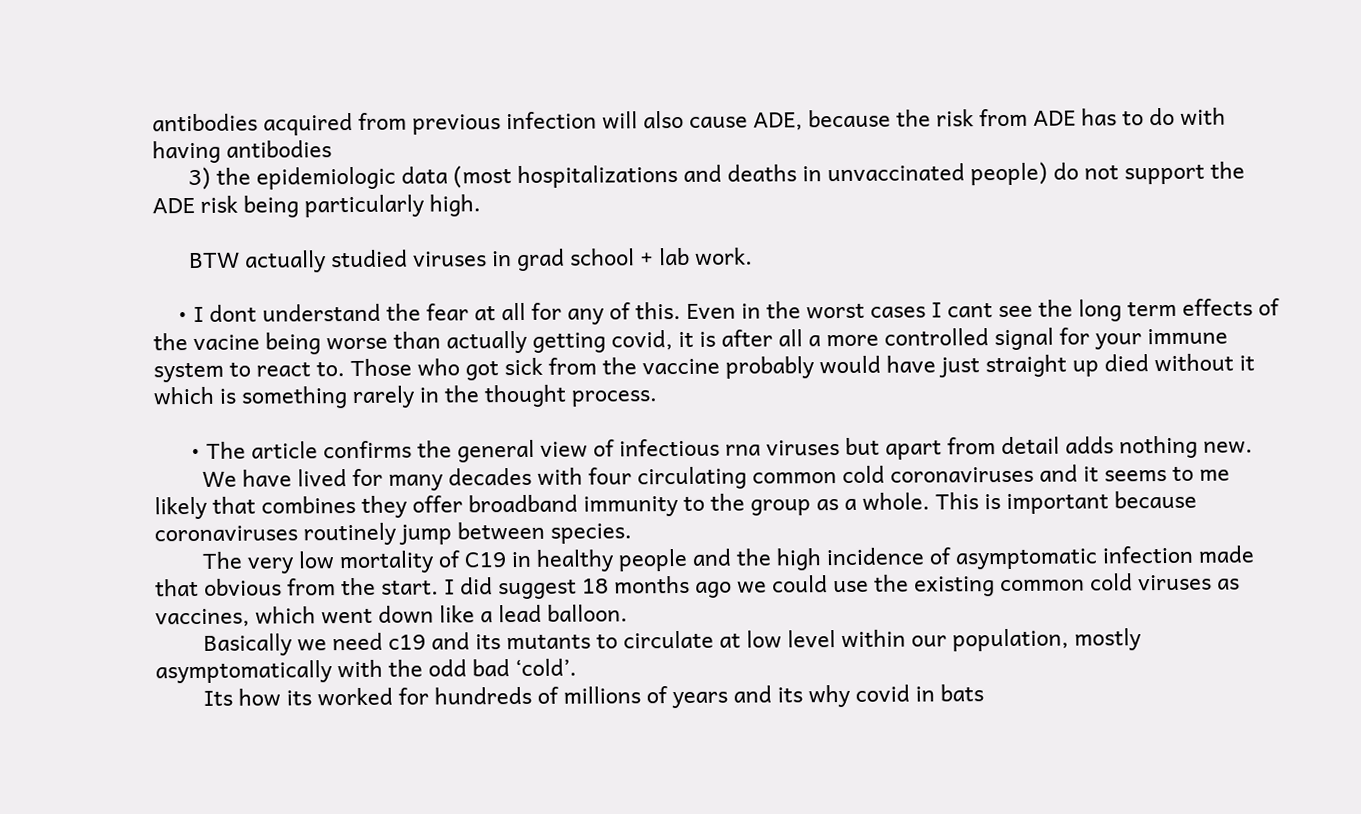antibodies acquired from previous infection will also cause ADE, because the risk from ADE has to do with having antibodies
      3) the epidemiologic data (most hospitalizations and deaths in unvaccinated people) do not support the ADE risk being particularly high.

      BTW actually studied viruses in grad school + lab work.

    • I dont understand the fear at all for any of this. Even in the worst cases I cant see the long term effects of the vacine being worse than actually getting covid, it is after all a more controlled signal for your immune system to react to. Those who got sick from the vaccine probably would have just straight up died without it which is something rarely in the thought process.

      • The article confirms the general view of infectious rna viruses but apart from detail adds nothing new.
        We have lived for many decades with four circulating common cold coronaviruses and it seems to me likely that combines they offer broadband immunity to the group as a whole. This is important because coronaviruses routinely jump between species.
        The very low mortality of C19 in healthy people and the high incidence of asymptomatic infection made that obvious from the start. I did suggest 18 months ago we could use the existing common cold viruses as vaccines, which went down like a lead balloon.
        Basically we need c19 and its mutants to circulate at low level within our population, mostly asymptomatically with the odd bad ‘cold’.
        Its how its worked for hundreds of millions of years and its why covid in bats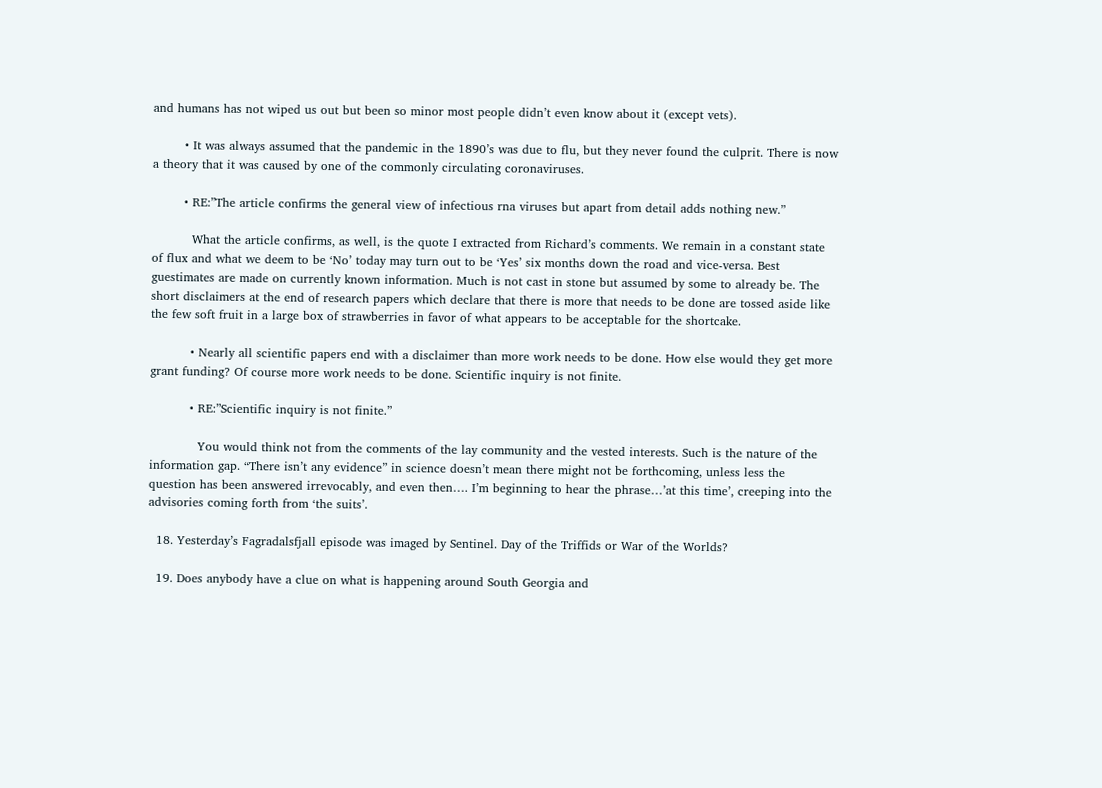and humans has not wiped us out but been so minor most people didn’t even know about it (except vets).

        • It was always assumed that the pandemic in the 1890’s was due to flu, but they never found the culprit. There is now a theory that it was caused by one of the commonly circulating coronaviruses.

        • RE:”The article confirms the general view of infectious rna viruses but apart from detail adds nothing new.”

          What the article confirms, as well, is the quote I extracted from Richard’s comments. We remain in a constant state of flux and what we deem to be ‘No’ today may turn out to be ‘Yes’ six months down the road and vice-versa. Best guestimates are made on currently known information. Much is not cast in stone but assumed by some to already be. The short disclaimers at the end of research papers which declare that there is more that needs to be done are tossed aside like the few soft fruit in a large box of strawberries in favor of what appears to be acceptable for the shortcake.

          • Nearly all scientific papers end with a disclaimer than more work needs to be done. How else would they get more grant funding? Of course more work needs to be done. Scientific inquiry is not finite.

          • RE:”Scientific inquiry is not finite.”

            You would think not from the comments of the lay community and the vested interests. Such is the nature of the information gap. “There isn’t any evidence” in science doesn’t mean there might not be forthcoming, unless less the question has been answered irrevocably, and even then…. I’m beginning to hear the phrase…’at this time’, creeping into the advisories coming forth from ‘the suits’.

  18. Yesterday’s Fagradalsfjall episode was imaged by Sentinel. Day of the Triffids or War of the Worlds?

  19. Does anybody have a clue on what is happening around South Georgia and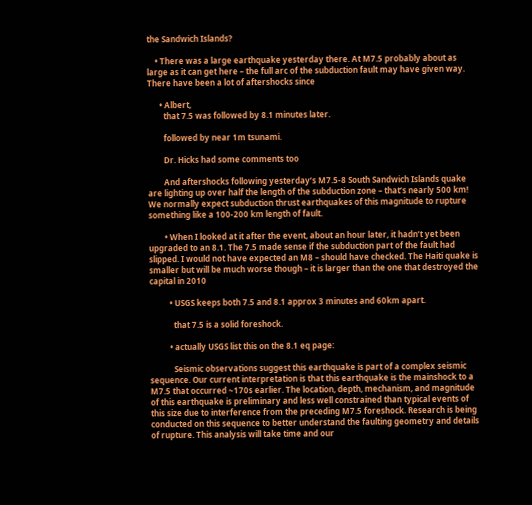the Sandwich Islands?

    • There was a large earthquake yesterday there. At M7.5 probably about as large as it can get here – the full arc of the subduction fault may have given way. There have been a lot of aftershocks since

      • Albert,
        that 7.5 was followed by 8.1 minutes later.

        followed by near 1m tsunami.

        Dr. Hicks had some comments too

        And aftershocks following yesterday’s M7.5-8 South Sandwich Islands quake are lighting up over half the length of the subduction zone – that’s nearly 500 km! We normally expect subduction thrust earthquakes of this magnitude to rupture something like a 100-200 km length of fault.

        • When I looked at it after the event, about an hour later, it hadn’t yet been upgraded to an 8.1. The 7.5 made sense if the subduction part of the fault had slipped. I would not have expected an M8 – should have checked. The Haiti quake is smaller but will be much worse though – it is larger than the one that destroyed the capital in 2010

          • USGS keeps both 7.5 and 8.1 approx 3 minutes and 60km apart.

            that 7.5 is a solid foreshock.

          • actually USGS list this on the 8.1 eq page:

            Seismic observations suggest this earthquake is part of a complex seismic sequence. Our current interpretation is that this earthquake is the mainshock to a M7.5 that occurred ~170s earlier. The location, depth, mechanism, and magnitude of this earthquake is preliminary and less well constrained than typical events of this size due to interference from the preceding M7.5 foreshock. Research is being conducted on this sequence to better understand the faulting geometry and details of rupture. This analysis will take time and our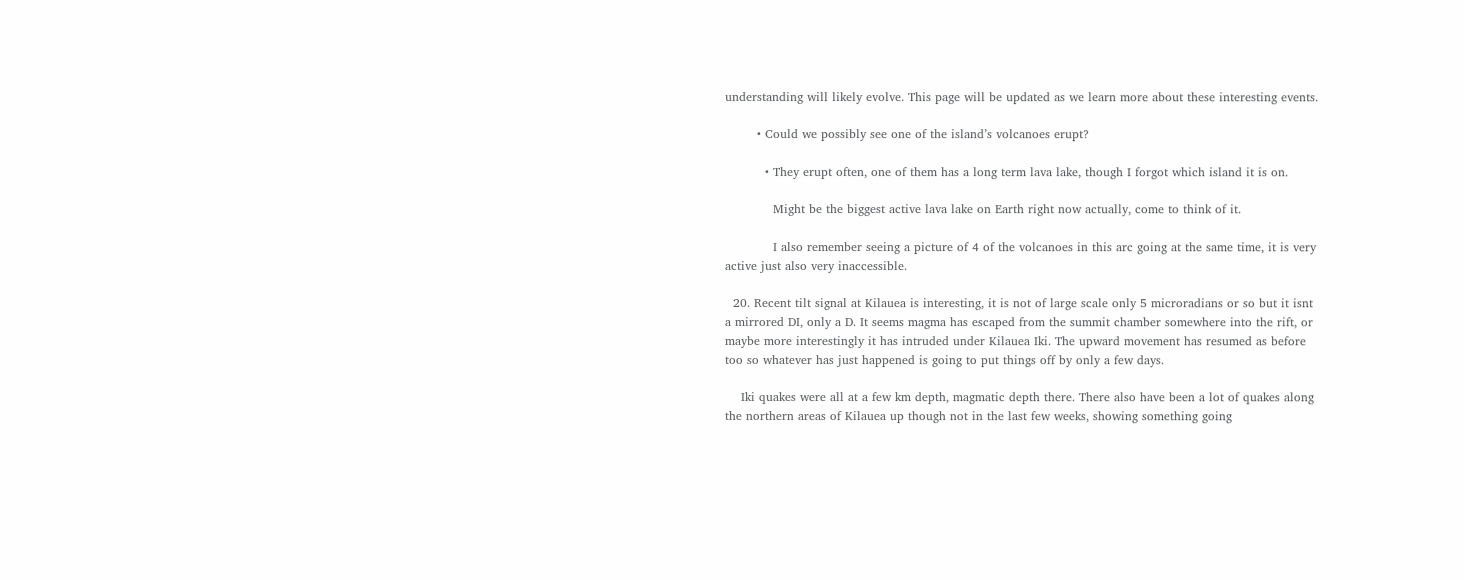understanding will likely evolve. This page will be updated as we learn more about these interesting events.

        • Could we possibly see one of the island’s volcanoes erupt?

          • They erupt often, one of them has a long term lava lake, though I forgot which island it is on.

            Might be the biggest active lava lake on Earth right now actually, come to think of it.

            I also remember seeing a picture of 4 of the volcanoes in this arc going at the same time, it is very active just also very inaccessible.

  20. Recent tilt signal at Kilauea is interesting, it is not of large scale only 5 microradians or so but it isnt a mirrored DI, only a D. It seems magma has escaped from the summit chamber somewhere into the rift, or maybe more interestingly it has intruded under Kilauea Iki. The upward movement has resumed as before too so whatever has just happened is going to put things off by only a few days.

    Iki quakes were all at a few km depth, magmatic depth there. There also have been a lot of quakes along the northern areas of Kilauea up though not in the last few weeks, showing something going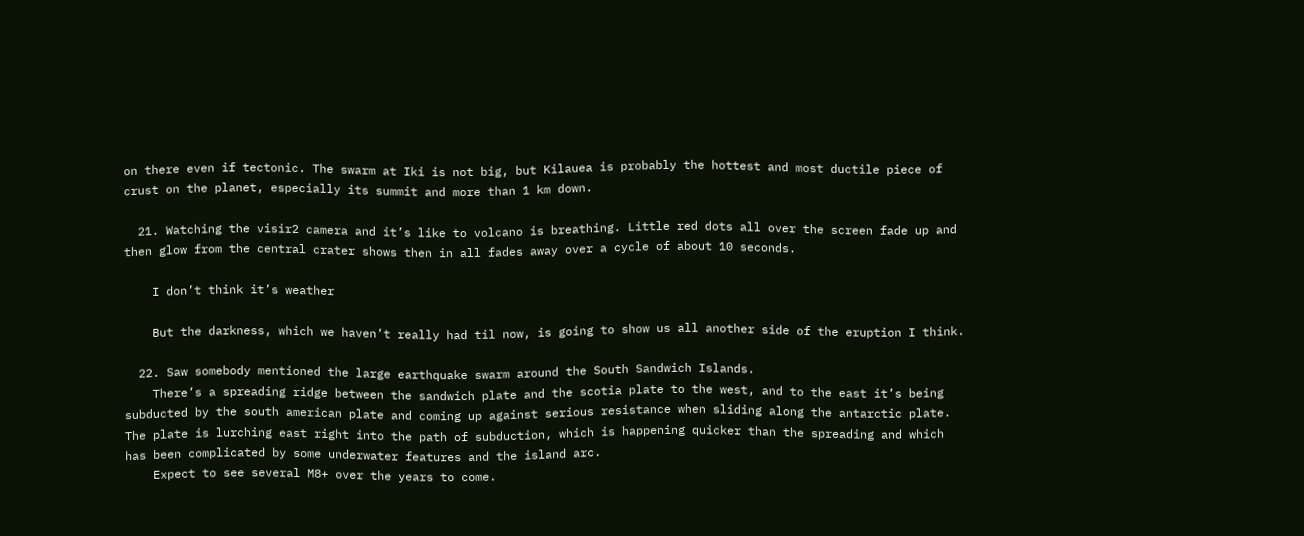on there even if tectonic. The swarm at Iki is not big, but Kilauea is probably the hottest and most ductile piece of crust on the planet, especially its summit and more than 1 km down.

  21. Watching the visir2 camera and it’s like to volcano is breathing. Little red dots all over the screen fade up and then glow from the central crater shows then in all fades away over a cycle of about 10 seconds.

    I don’t think it’s weather

    But the darkness, which we haven’t really had til now, is going to show us all another side of the eruption I think.

  22. Saw somebody mentioned the large earthquake swarm around the South Sandwich Islands.
    There’s a spreading ridge between the sandwich plate and the scotia plate to the west, and to the east it’s being subducted by the south american plate and coming up against serious resistance when sliding along the antarctic plate. The plate is lurching east right into the path of subduction, which is happening quicker than the spreading and which has been complicated by some underwater features and the island arc.
    Expect to see several M8+ over the years to come.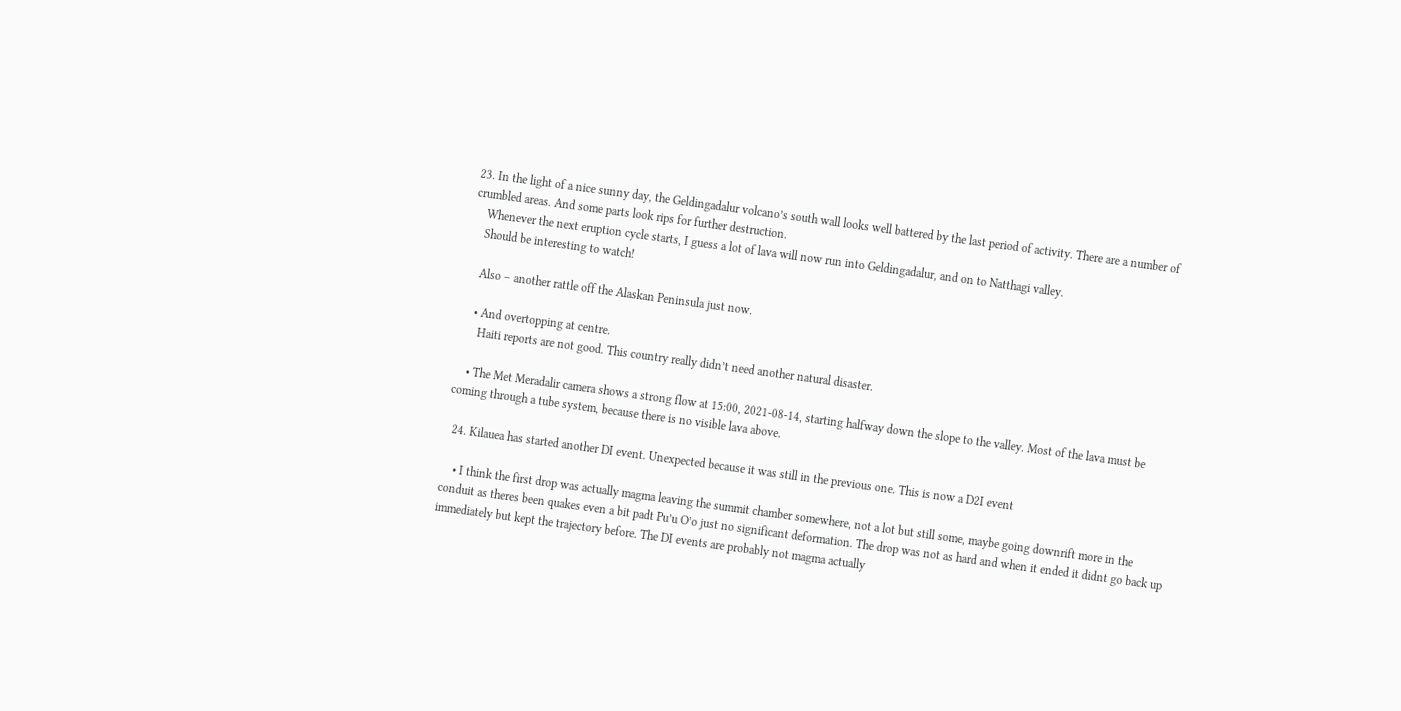23. In the light of a nice sunny day, the Geldingadalur volcano’s south wall looks well battered by the last period of activity. There are a number of crumbled areas. And some parts look rips for further destruction.
    Whenever the next eruption cycle starts, I guess a lot of lava will now run into Geldingadalur, and on to Natthagi valley.
    Should be interesting to watch!

    Also – another rattle off the Alaskan Peninsula just now.

    • And overtopping at centre.
      Haiti reports are not good. This country really didn’t need another natural disaster.

    • The Met Meradalir camera shows a strong flow at 15:00, 2021-08-14, starting halfway down the slope to the valley. Most of the lava must be coming through a tube system, because there is no visible lava above.

  24. Kilauea has started another DI event. Unexpected because it was still in the previous one. This is now a D2I event

    • I think the first drop was actually magma leaving the summit chamber somewhere, not a lot but still some, maybe going downrift more in the conduit as theres been quakes even a bit padt Pu’u O’o just no significant deformation. The drop was not as hard and when it ended it didnt go back up immediately but kept the trajectory before. The DI events are probably not magma actually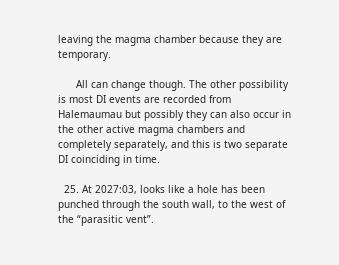leaving the magma chamber because they are temporary.

      All can change though. The other possibility is most DI events are recorded from Halemaumau but possibly they can also occur in the other active magma chambers and completely separately, and this is two separate DI coinciding in time.

  25. At 2027:03, looks like a hole has been punched through the south wall, to the west of the “parasitic vent”.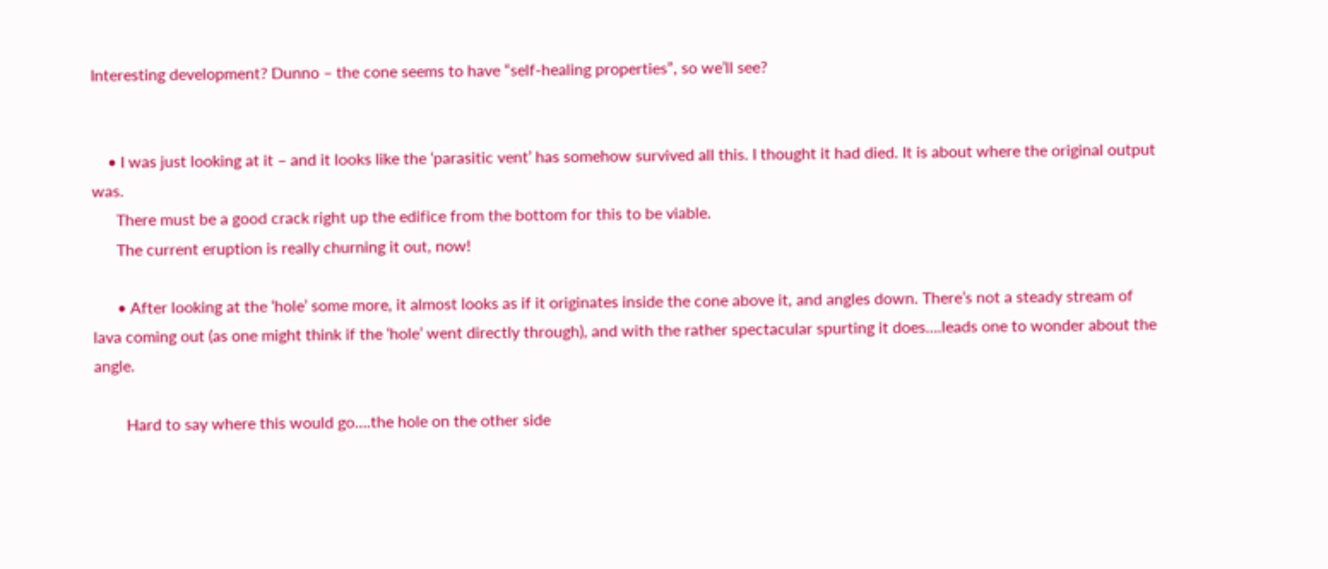Interesting development? Dunno – the cone seems to have “self-healing properties”, so we’ll see?


    • I was just looking at it – and it looks like the ‘parasitic vent’ has somehow survived all this. I thought it had died. It is about where the original output was.
      There must be a good crack right up the edifice from the bottom for this to be viable.
      The current eruption is really churning it out, now!

      • After looking at the ‘hole’ some more, it almost looks as if it originates inside the cone above it, and angles down. There’s not a steady stream of lava coming out (as one might think if the ‘hole’ went directly through), and with the rather spectacular spurting it does….leads one to wonder about the angle.

        Hard to say where this would go….the hole on the other side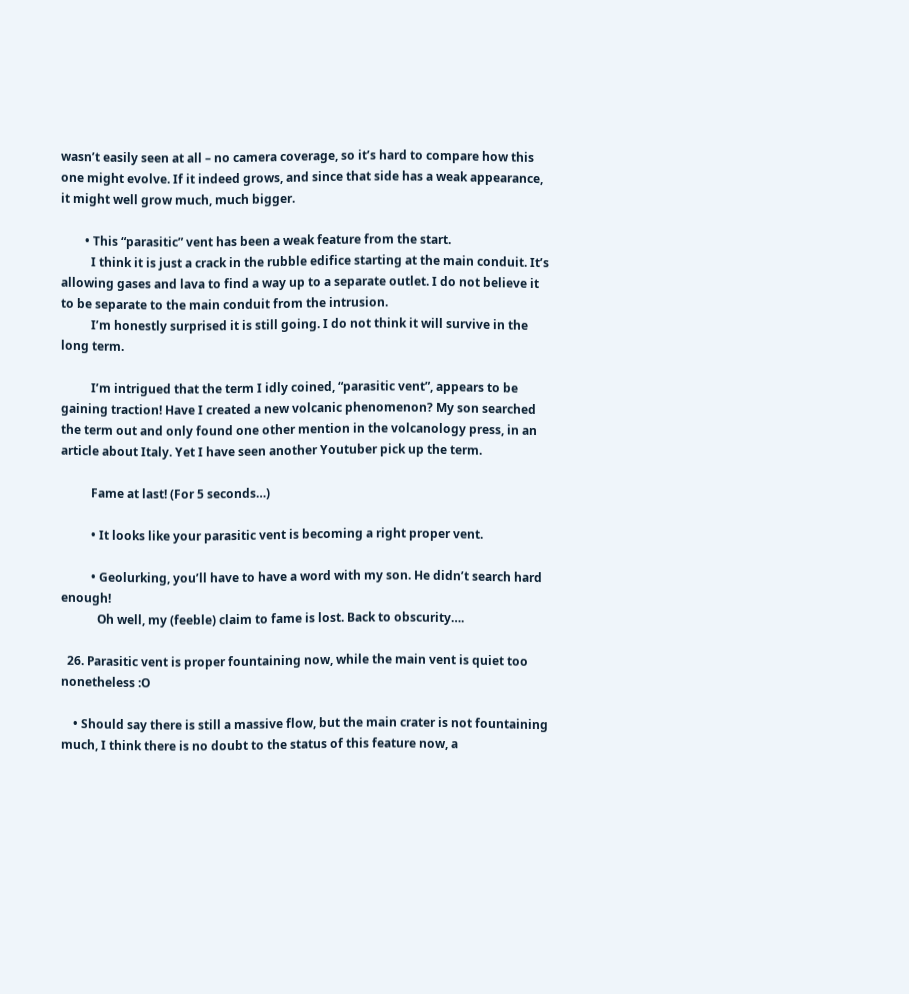wasn’t easily seen at all – no camera coverage, so it’s hard to compare how this one might evolve. If it indeed grows, and since that side has a weak appearance, it might well grow much, much bigger.

        • This “parasitic” vent has been a weak feature from the start.
          I think it is just a crack in the rubble edifice starting at the main conduit. It’s allowing gases and lava to find a way up to a separate outlet. I do not believe it to be separate to the main conduit from the intrusion.
          I’m honestly surprised it is still going. I do not think it will survive in the long term.

          I’m intrigued that the term I idly coined, “parasitic vent”, appears to be gaining traction! Have I created a new volcanic phenomenon? My son searched the term out and only found one other mention in the volcanology press, in an article about Italy. Yet I have seen another Youtuber pick up the term.

          Fame at last! (For 5 seconds…)

          • It looks like your parasitic vent is becoming a right proper vent.

          • Geolurking, you’ll have to have a word with my son. He didn’t search hard enough!
            Oh well, my (feeble) claim to fame is lost. Back to obscurity….

  26. Parasitic vent is proper fountaining now, while the main vent is quiet too nonetheless :O

    • Should say there is still a massive flow, but the main crater is not fountaining much, I think there is no doubt to the status of this feature now, a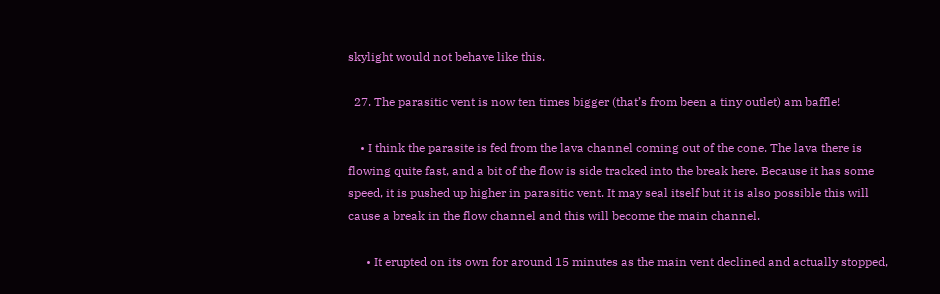skylight would not behave like this.

  27. The parasitic vent is now ten times bigger (that’s from been a tiny outlet) am baffle!

    • I think the parasite is fed from the lava channel coming out of the cone. The lava there is flowing quite fast, and a bit of the flow is side tracked into the break here. Because it has some speed, it is pushed up higher in parasitic vent. It may seal itself but it is also possible this will cause a break in the flow channel and this will become the main channel.

      • It erupted on its own for around 15 minutes as the main vent declined and actually stopped,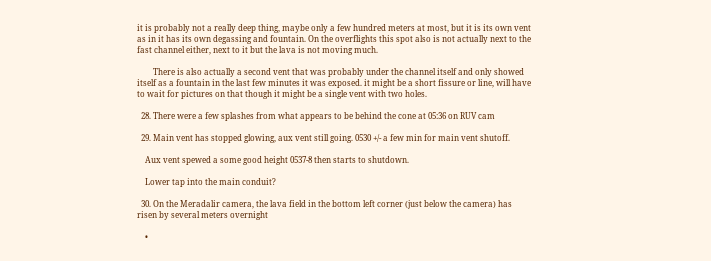it is probably not a really deep thing, maybe only a few hundred meters at most, but it is its own vent as in it has its own degassing and fountain. On the overflights this spot also is not actually next to the fast channel either, next to it but the lava is not moving much.

        There is also actually a second vent that was probably under the channel itself and only showed itself as a fountain in the last few minutes it was exposed. it might be a short fissure or line, will have to wait for pictures on that though it might be a single vent with two holes.

  28. There were a few splashes from what appears to be behind the cone at 05:36 on RUV cam

  29. Main vent has stopped glowing, aux vent still going. 0530 +/- a few min for main vent shutoff.

    Aux vent spewed a some good height 0537-8 then starts to shutdown.

    Lower tap into the main conduit?

  30. On the Meradalir camera, the lava field in the bottom left corner (just below the camera) has risen by several meters overnight

    •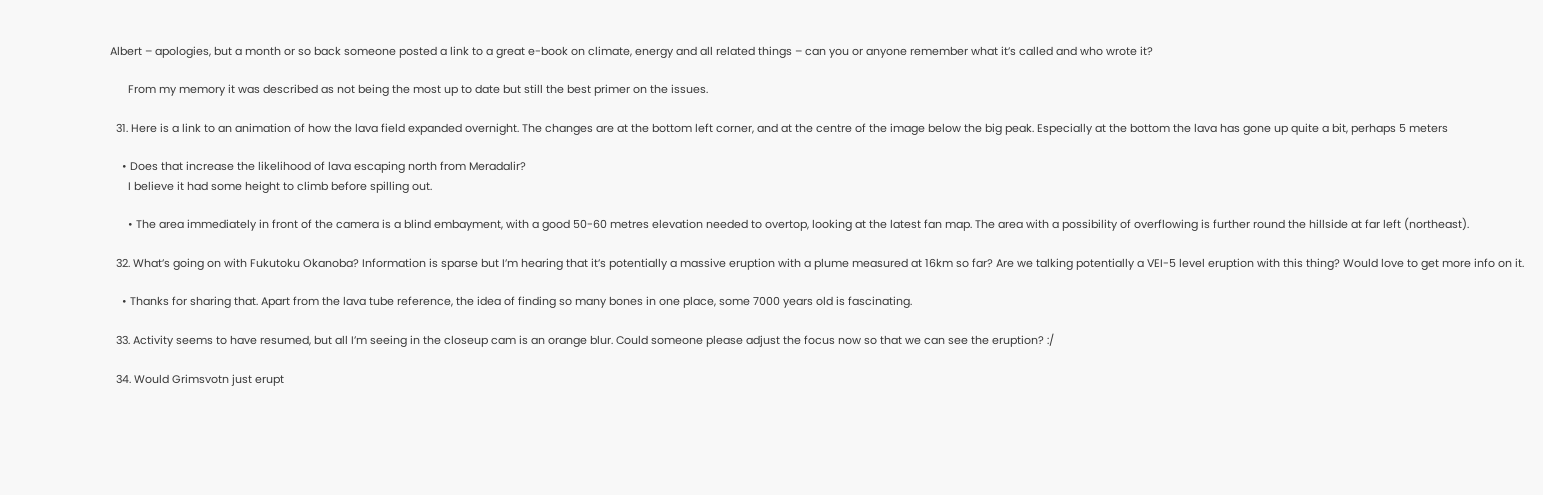Albert – apologies, but a month or so back someone posted a link to a great e-book on climate, energy and all related things – can you or anyone remember what it’s called and who wrote it?

      From my memory it was described as not being the most up to date but still the best primer on the issues.

  31. Here is a link to an animation of how the lava field expanded overnight. The changes are at the bottom left corner, and at the centre of the image below the big peak. Especially at the bottom the lava has gone up quite a bit, perhaps 5 meters

    • Does that increase the likelihood of lava escaping north from Meradalir?
      I believe it had some height to climb before spilling out.

      • The area immediately in front of the camera is a blind embayment, with a good 50-60 metres elevation needed to overtop, looking at the latest fan map. The area with a possibility of overflowing is further round the hillside at far left (northeast).

  32. What’s going on with Fukutoku Okanoba? Information is sparse but I’m hearing that it’s potentially a massive eruption with a plume measured at 16km so far? Are we talking potentially a VEI-5 level eruption with this thing? Would love to get more info on it.

    • Thanks for sharing that. Apart from the lava tube reference, the idea of finding so many bones in one place, some 7000 years old is fascinating.

  33. Activity seems to have resumed, but all I’m seeing in the closeup cam is an orange blur. Could someone please adjust the focus now so that we can see the eruption? :/

  34. Would Grimsvotn just erupt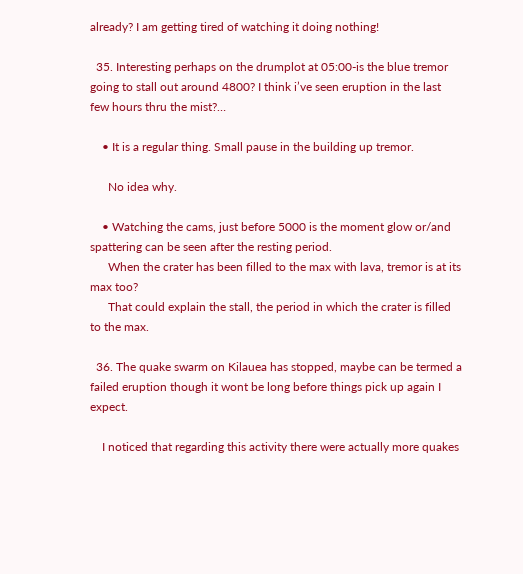already? I am getting tired of watching it doing nothing!

  35. Interesting perhaps on the drumplot at 05:00-is the blue tremor going to stall out around 4800? I think i’ve seen eruption in the last few hours thru the mist?…

    • It is a regular thing. Small pause in the building up tremor.

      No idea why.

    • Watching the cams, just before 5000 is the moment glow or/and spattering can be seen after the resting period.
      When the crater has been filled to the max with lava, tremor is at its max too?
      That could explain the stall, the period in which the crater is filled to the max.

  36. The quake swarm on Kilauea has stopped, maybe can be termed a failed eruption though it wont be long before things pick up again I expect.

    I noticed that regarding this activity there were actually more quakes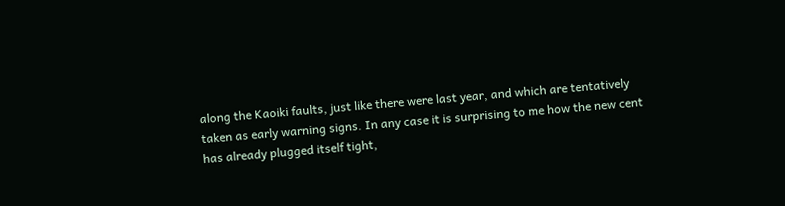along the Kaoiki faults, just like there were last year, and which are tentatively taken as early warning signs. In any case it is surprising to me how the new cent has already plugged itself tight,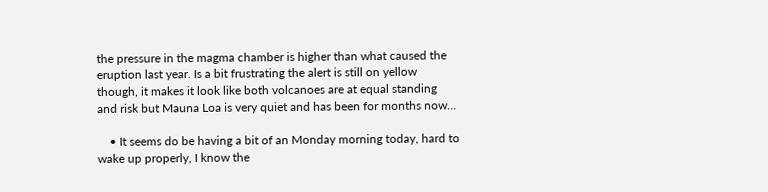the pressure in the magma chamber is higher than what caused the eruption last year. Is a bit frustrating the alert is still on yellow though, it makes it look like both volcanoes are at equal standing and risk but Mauna Loa is very quiet and has been for months now…

    • It seems do be having a bit of an Monday morning today, hard to wake up properly, I know the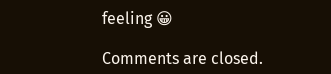feeling 😀

Comments are closed.